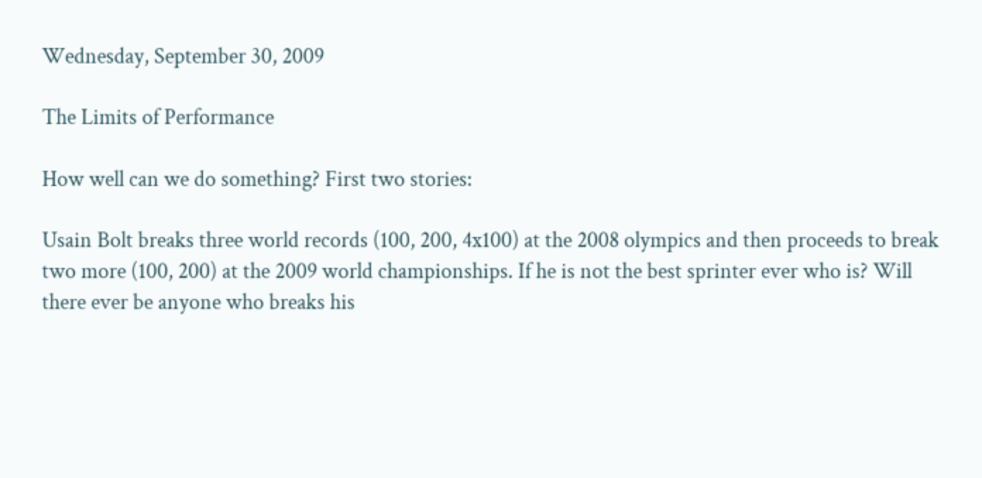Wednesday, September 30, 2009

The Limits of Performance

How well can we do something? First two stories:

Usain Bolt breaks three world records (100, 200, 4x100) at the 2008 olympics and then proceeds to break two more (100, 200) at the 2009 world championships. If he is not the best sprinter ever who is? Will there ever be anyone who breaks his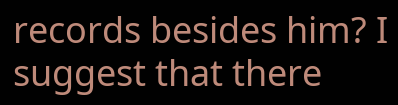records besides him? I suggest that there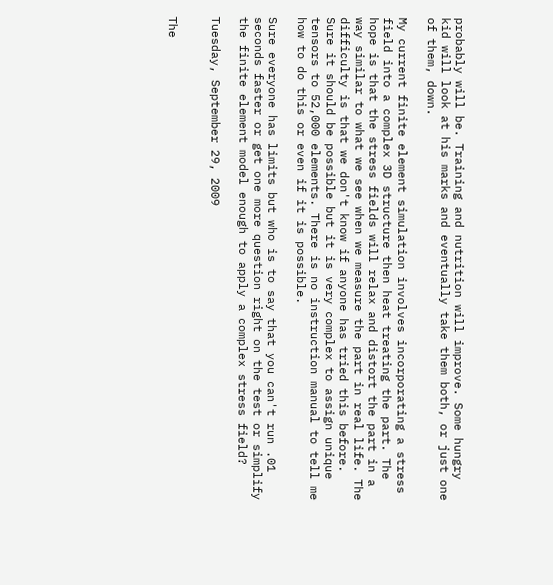probably will be. Training and nutrition will improve. Some hungry kid will look at his marks and eventually take them both, or just one of them, down.

My current finite element simulation involves incorporating a stress field into a complex 3D structure then heat treating the part. The hope is that the stress fields will relax and distort the part in a way similar to what we see when we measure the part in real life. The difficulty is that we don't know if anyone has tried this before. Sure it should be possible but it is very complex to assign unique tensors to 52,000 elements. There is no instruction manual to tell me how to do this or even if it is possible.

Sure everyone has limits but who is to say that you can't run .01 seconds faster or get one more question right on the test or simplify the finite element model enough to apply a complex stress field?

Tuesday, September 29, 2009


The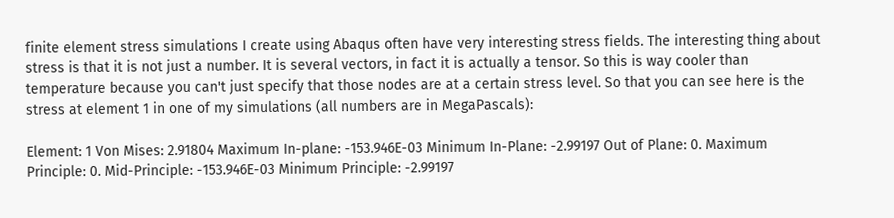finite element stress simulations I create using Abaqus often have very interesting stress fields. The interesting thing about stress is that it is not just a number. It is several vectors, in fact it is actually a tensor. So this is way cooler than temperature because you can't just specify that those nodes are at a certain stress level. So that you can see here is the stress at element 1 in one of my simulations (all numbers are in MegaPascals):

Element: 1 Von Mises: 2.91804 Maximum In-plane: -153.946E-03 Minimum In-Plane: -2.99197 Out of Plane: 0. Maximum Principle: 0. Mid-Principle: -153.946E-03 Minimum Principle: -2.99197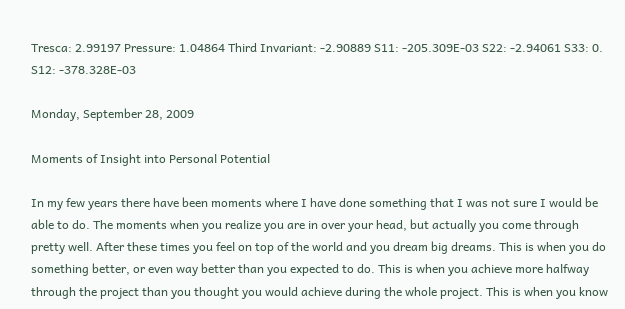Tresca: 2.99197 Pressure: 1.04864 Third Invariant: -2.90889 S11: -205.309E-03 S22: -2.94061 S33: 0. S12: -378.328E-03

Monday, September 28, 2009

Moments of Insight into Personal Potential

In my few years there have been moments where I have done something that I was not sure I would be able to do. The moments when you realize you are in over your head, but actually you come through pretty well. After these times you feel on top of the world and you dream big dreams. This is when you do something better, or even way better than you expected to do. This is when you achieve more halfway through the project than you thought you would achieve during the whole project. This is when you know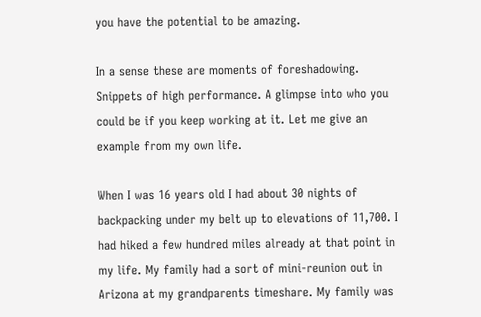you have the potential to be amazing.

In a sense these are moments of foreshadowing. Snippets of high performance. A glimpse into who you could be if you keep working at it. Let me give an example from my own life.

When I was 16 years old I had about 30 nights of backpacking under my belt up to elevations of 11,700. I had hiked a few hundred miles already at that point in my life. My family had a sort of mini-reunion out in Arizona at my grandparents timeshare. My family was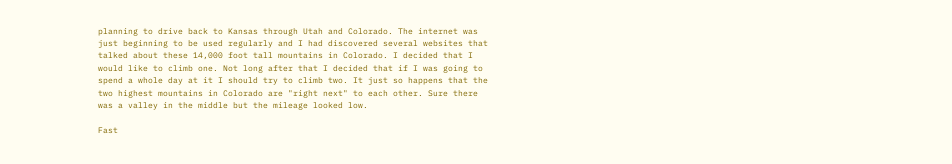planning to drive back to Kansas through Utah and Colorado. The internet was just beginning to be used regularly and I had discovered several websites that talked about these 14,000 foot tall mountains in Colorado. I decided that I would like to climb one. Not long after that I decided that if I was going to spend a whole day at it I should try to climb two. It just so happens that the two highest mountains in Colorado are "right next" to each other. Sure there was a valley in the middle but the mileage looked low.

Fast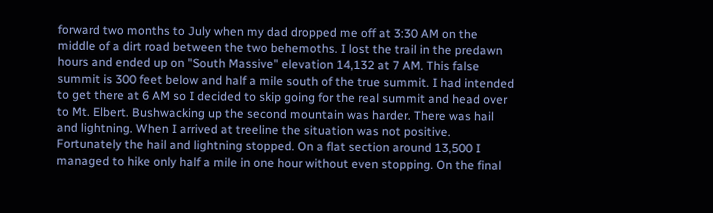forward two months to July when my dad dropped me off at 3:30 AM on the middle of a dirt road between the two behemoths. I lost the trail in the predawn hours and ended up on "South Massive" elevation 14,132 at 7 AM. This false summit is 300 feet below and half a mile south of the true summit. I had intended to get there at 6 AM so I decided to skip going for the real summit and head over to Mt. Elbert. Bushwacking up the second mountain was harder. There was hail and lightning. When I arrived at treeline the situation was not positive. Fortunately the hail and lightning stopped. On a flat section around 13,500 I managed to hike only half a mile in one hour without even stopping. On the final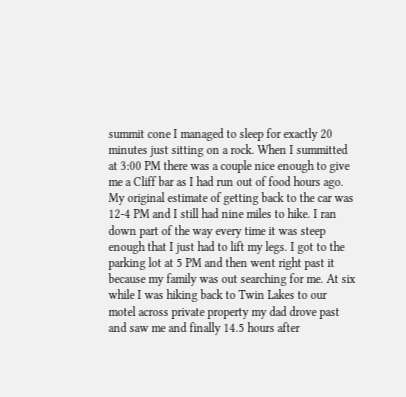summit cone I managed to sleep for exactly 20 minutes just sitting on a rock. When I summitted at 3:00 PM there was a couple nice enough to give me a Cliff bar as I had run out of food hours ago. My original estimate of getting back to the car was 12-4 PM and I still had nine miles to hike. I ran down part of the way every time it was steep enough that I just had to lift my legs. I got to the parking lot at 5 PM and then went right past it because my family was out searching for me. At six while I was hiking back to Twin Lakes to our motel across private property my dad drove past and saw me and finally 14.5 hours after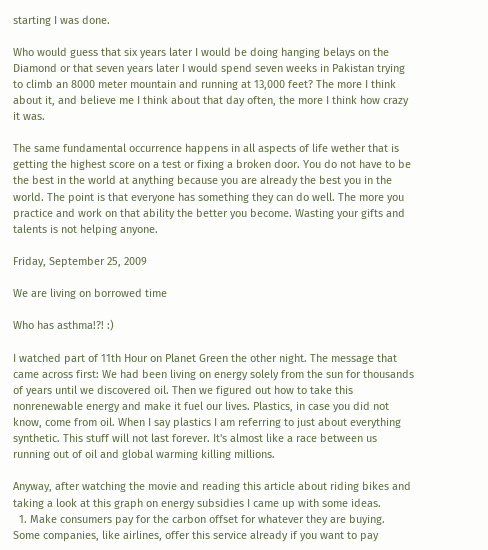starting I was done.

Who would guess that six years later I would be doing hanging belays on the Diamond or that seven years later I would spend seven weeks in Pakistan trying to climb an 8000 meter mountain and running at 13,000 feet? The more I think about it, and believe me I think about that day often, the more I think how crazy it was.

The same fundamental occurrence happens in all aspects of life wether that is getting the highest score on a test or fixing a broken door. You do not have to be the best in the world at anything because you are already the best you in the world. The point is that everyone has something they can do well. The more you practice and work on that ability the better you become. Wasting your gifts and talents is not helping anyone.

Friday, September 25, 2009

We are living on borrowed time

Who has asthma!?! :)

I watched part of 11th Hour on Planet Green the other night. The message that came across first: We had been living on energy solely from the sun for thousands of years until we discovered oil. Then we figured out how to take this nonrenewable energy and make it fuel our lives. Plastics, in case you did not know, come from oil. When I say plastics I am referring to just about everything synthetic. This stuff will not last forever. It's almost like a race between us running out of oil and global warming killing millions.

Anyway, after watching the movie and reading this article about riding bikes and taking a look at this graph on energy subsidies I came up with some ideas.
  1. Make consumers pay for the carbon offset for whatever they are buying. Some companies, like airlines, offer this service already if you want to pay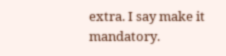extra. I say make it mandatory.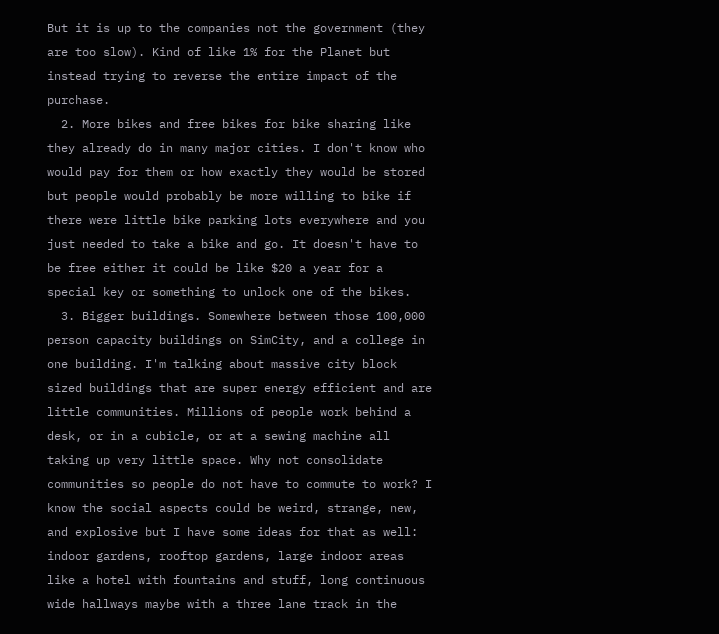But it is up to the companies not the government (they are too slow). Kind of like 1% for the Planet but instead trying to reverse the entire impact of the purchase.
  2. More bikes and free bikes for bike sharing like they already do in many major cities. I don't know who would pay for them or how exactly they would be stored but people would probably be more willing to bike if there were little bike parking lots everywhere and you just needed to take a bike and go. It doesn't have to be free either it could be like $20 a year for a special key or something to unlock one of the bikes.
  3. Bigger buildings. Somewhere between those 100,000 person capacity buildings on SimCity, and a college in one building. I'm talking about massive city block sized buildings that are super energy efficient and are little communities. Millions of people work behind a desk, or in a cubicle, or at a sewing machine all taking up very little space. Why not consolidate communities so people do not have to commute to work? I know the social aspects could be weird, strange, new, and explosive but I have some ideas for that as well: indoor gardens, rooftop gardens, large indoor areas like a hotel with fountains and stuff, long continuous wide hallways maybe with a three lane track in the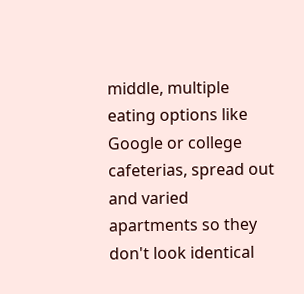middle, multiple eating options like Google or college cafeterias, spread out and varied apartments so they don't look identical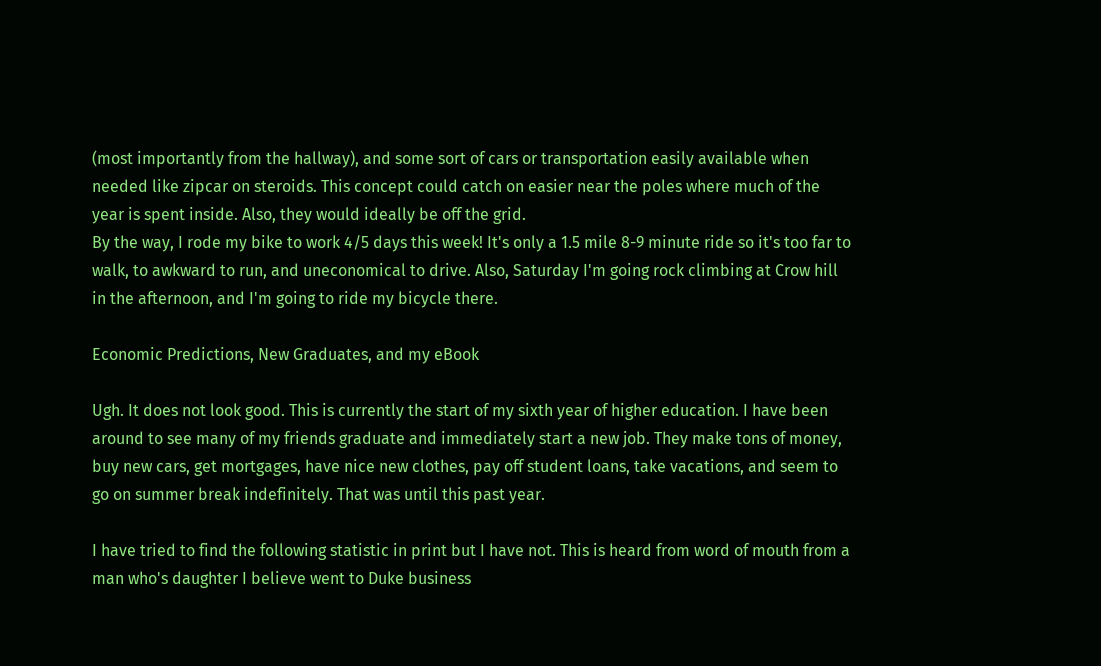(most importantly from the hallway), and some sort of cars or transportation easily available when needed like zipcar on steroids. This concept could catch on easier near the poles where much of the year is spent inside. Also, they would ideally be off the grid.
By the way, I rode my bike to work 4/5 days this week! It's only a 1.5 mile 8-9 minute ride so it's too far to walk, to awkward to run, and uneconomical to drive. Also, Saturday I'm going rock climbing at Crow hill in the afternoon, and I'm going to ride my bicycle there.

Economic Predictions, New Graduates, and my eBook

Ugh. It does not look good. This is currently the start of my sixth year of higher education. I have been around to see many of my friends graduate and immediately start a new job. They make tons of money, buy new cars, get mortgages, have nice new clothes, pay off student loans, take vacations, and seem to go on summer break indefinitely. That was until this past year.

I have tried to find the following statistic in print but I have not. This is heard from word of mouth from a man who's daughter I believe went to Duke business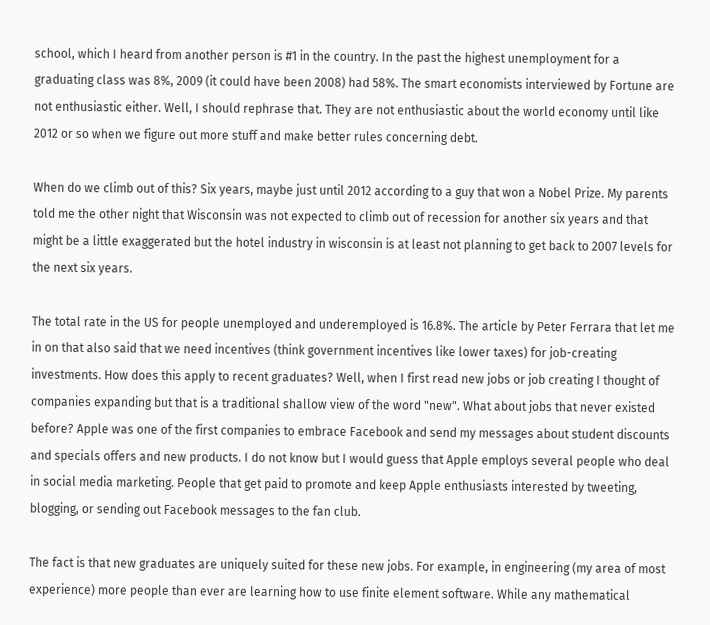school, which I heard from another person is #1 in the country. In the past the highest unemployment for a graduating class was 8%, 2009 (it could have been 2008) had 58%. The smart economists interviewed by Fortune are not enthusiastic either. Well, I should rephrase that. They are not enthusiastic about the world economy until like 2012 or so when we figure out more stuff and make better rules concerning debt.

When do we climb out of this? Six years, maybe just until 2012 according to a guy that won a Nobel Prize. My parents told me the other night that Wisconsin was not expected to climb out of recession for another six years and that might be a little exaggerated but the hotel industry in wisconsin is at least not planning to get back to 2007 levels for the next six years.

The total rate in the US for people unemployed and underemployed is 16.8%. The article by Peter Ferrara that let me in on that also said that we need incentives (think government incentives like lower taxes) for job-creating investments. How does this apply to recent graduates? Well, when I first read new jobs or job creating I thought of companies expanding but that is a traditional shallow view of the word "new". What about jobs that never existed before? Apple was one of the first companies to embrace Facebook and send my messages about student discounts and specials offers and new products. I do not know but I would guess that Apple employs several people who deal in social media marketing. People that get paid to promote and keep Apple enthusiasts interested by tweeting, blogging, or sending out Facebook messages to the fan club.

The fact is that new graduates are uniquely suited for these new jobs. For example, in engineering (my area of most experience) more people than ever are learning how to use finite element software. While any mathematical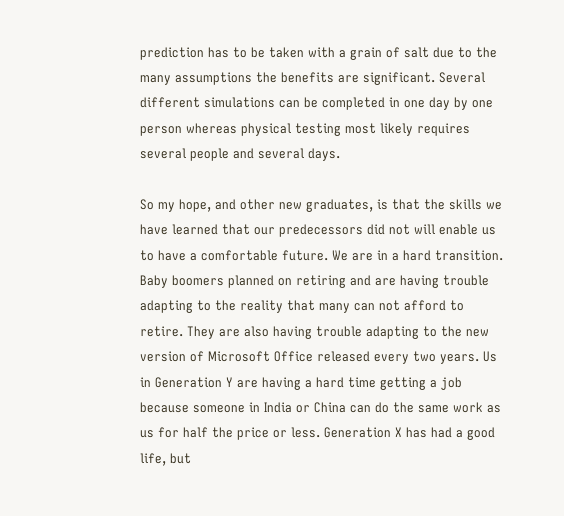prediction has to be taken with a grain of salt due to the many assumptions the benefits are significant. Several different simulations can be completed in one day by one person whereas physical testing most likely requires several people and several days.

So my hope, and other new graduates, is that the skills we have learned that our predecessors did not will enable us to have a comfortable future. We are in a hard transition. Baby boomers planned on retiring and are having trouble adapting to the reality that many can not afford to retire. They are also having trouble adapting to the new version of Microsoft Office released every two years. Us in Generation Y are having a hard time getting a job because someone in India or China can do the same work as us for half the price or less. Generation X has had a good life, but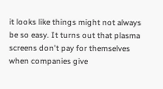it looks like things might not always be so easy. It turns out that plasma screens don't pay for themselves when companies give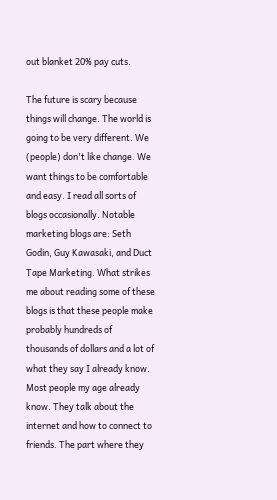out blanket 20% pay cuts.

The future is scary because things will change. The world is going to be very different. We (people) don't like change. We want things to be comfortable and easy. I read all sorts of blogs occasionally. Notable marketing blogs are: Seth Godin, Guy Kawasaki, and Duct Tape Marketing. What strikes me about reading some of these blogs is that these people make probably hundreds of thousands of dollars and a lot of what they say I already know. Most people my age already know. They talk about the internet and how to connect to friends. The part where they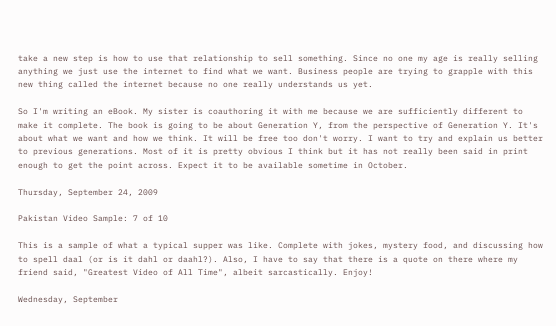take a new step is how to use that relationship to sell something. Since no one my age is really selling anything we just use the internet to find what we want. Business people are trying to grapple with this new thing called the internet because no one really understands us yet.

So I'm writing an eBook. My sister is coauthoring it with me because we are sufficiently different to make it complete. The book is going to be about Generation Y, from the perspective of Generation Y. It's about what we want and how we think. It will be free too don't worry. I want to try and explain us better to previous generations. Most of it is pretty obvious I think but it has not really been said in print enough to get the point across. Expect it to be available sometime in October.

Thursday, September 24, 2009

Pakistan Video Sample: 7 of 10

This is a sample of what a typical supper was like. Complete with jokes, mystery food, and discussing how to spell daal (or is it dahl or daahl?). Also, I have to say that there is a quote on there where my friend said, "Greatest Video of All Time", albeit sarcastically. Enjoy!

Wednesday, September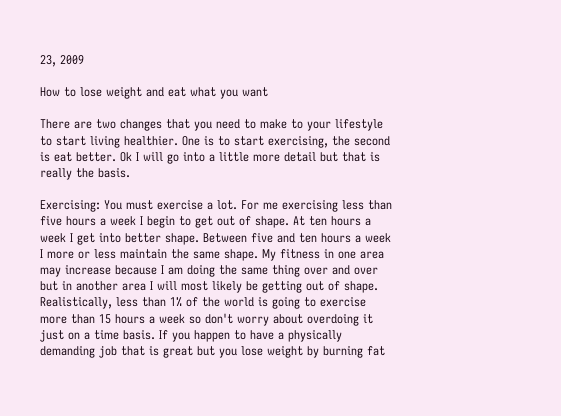23, 2009

How to lose weight and eat what you want

There are two changes that you need to make to your lifestyle to start living healthier. One is to start exercising, the second is eat better. Ok I will go into a little more detail but that is really the basis.

Exercising: You must exercise a lot. For me exercising less than five hours a week I begin to get out of shape. At ten hours a week I get into better shape. Between five and ten hours a week I more or less maintain the same shape. My fitness in one area may increase because I am doing the same thing over and over but in another area I will most likely be getting out of shape. Realistically, less than 1% of the world is going to exercise more than 15 hours a week so don't worry about overdoing it just on a time basis. If you happen to have a physically demanding job that is great but you lose weight by burning fat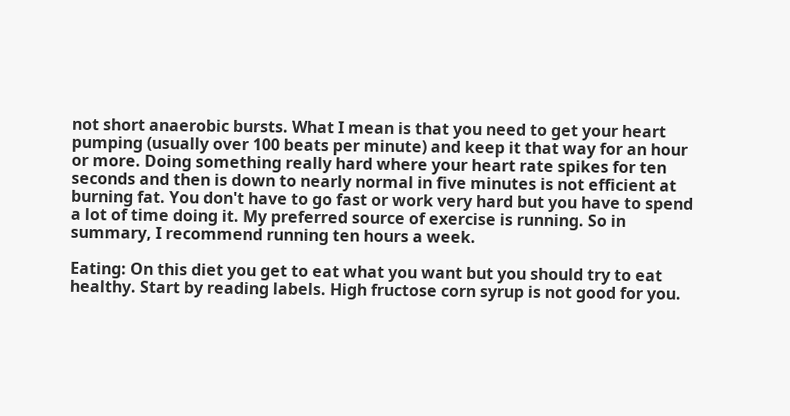not short anaerobic bursts. What I mean is that you need to get your heart pumping (usually over 100 beats per minute) and keep it that way for an hour or more. Doing something really hard where your heart rate spikes for ten seconds and then is down to nearly normal in five minutes is not efficient at burning fat. You don't have to go fast or work very hard but you have to spend a lot of time doing it. My preferred source of exercise is running. So in summary, I recommend running ten hours a week.

Eating: On this diet you get to eat what you want but you should try to eat healthy. Start by reading labels. High fructose corn syrup is not good for you.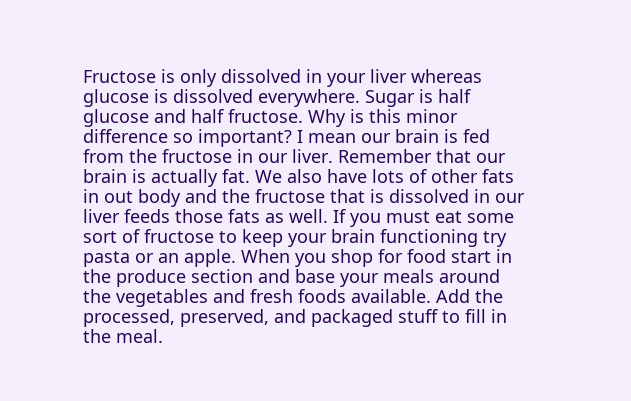Fructose is only dissolved in your liver whereas glucose is dissolved everywhere. Sugar is half glucose and half fructose. Why is this minor difference so important? I mean our brain is fed from the fructose in our liver. Remember that our brain is actually fat. We also have lots of other fats in out body and the fructose that is dissolved in our liver feeds those fats as well. If you must eat some sort of fructose to keep your brain functioning try pasta or an apple. When you shop for food start in the produce section and base your meals around the vegetables and fresh foods available. Add the processed, preserved, and packaged stuff to fill in the meal.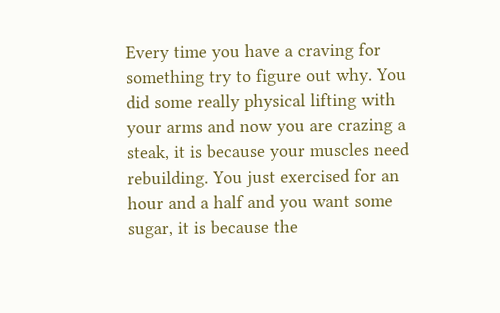Every time you have a craving for something try to figure out why. You did some really physical lifting with your arms and now you are crazing a steak, it is because your muscles need rebuilding. You just exercised for an hour and a half and you want some sugar, it is because the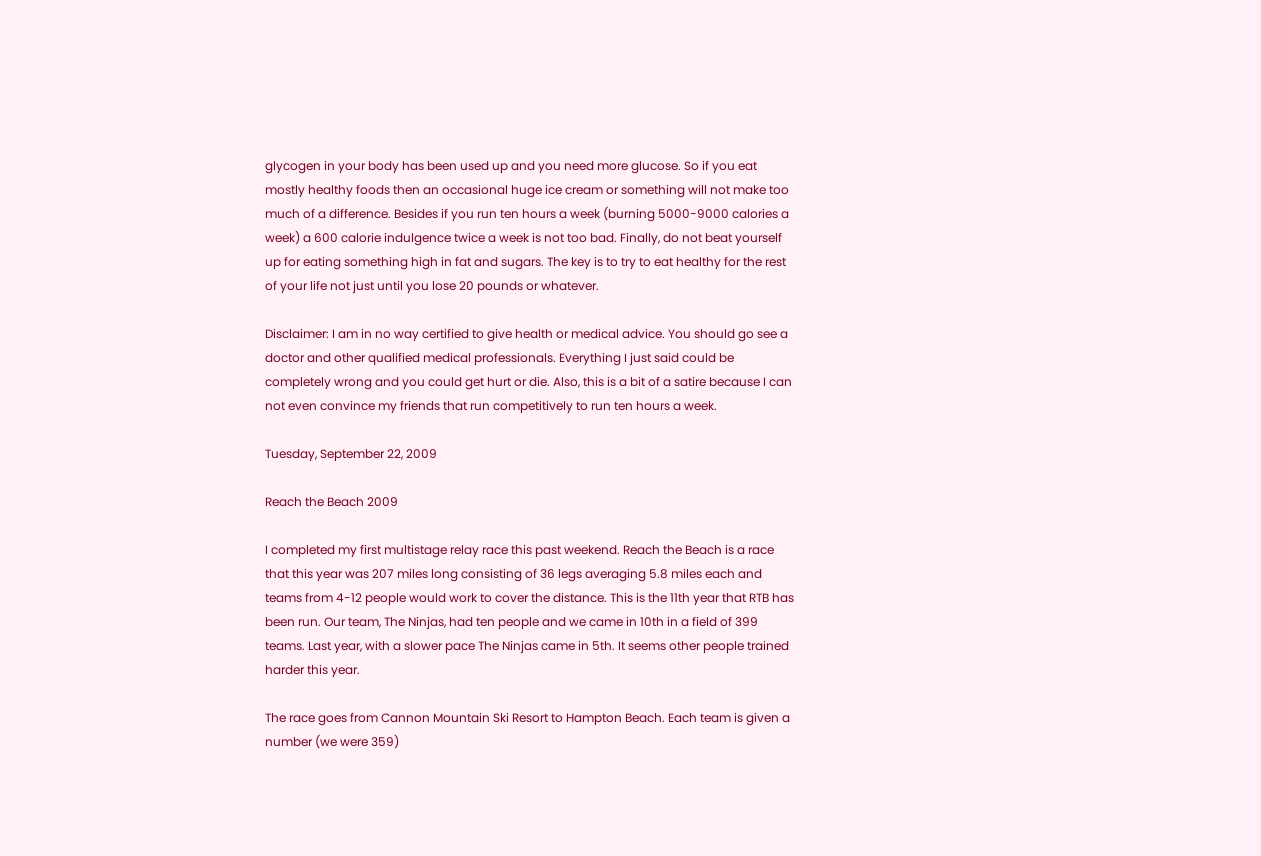glycogen in your body has been used up and you need more glucose. So if you eat mostly healthy foods then an occasional huge ice cream or something will not make too much of a difference. Besides if you run ten hours a week (burning 5000-9000 calories a week) a 600 calorie indulgence twice a week is not too bad. Finally, do not beat yourself up for eating something high in fat and sugars. The key is to try to eat healthy for the rest of your life not just until you lose 20 pounds or whatever.

Disclaimer: I am in no way certified to give health or medical advice. You should go see a doctor and other qualified medical professionals. Everything I just said could be completely wrong and you could get hurt or die. Also, this is a bit of a satire because I can not even convince my friends that run competitively to run ten hours a week.

Tuesday, September 22, 2009

Reach the Beach 2009

I completed my first multistage relay race this past weekend. Reach the Beach is a race that this year was 207 miles long consisting of 36 legs averaging 5.8 miles each and teams from 4-12 people would work to cover the distance. This is the 11th year that RTB has been run. Our team, The Ninjas, had ten people and we came in 10th in a field of 399 teams. Last year, with a slower pace The Ninjas came in 5th. It seems other people trained harder this year.

The race goes from Cannon Mountain Ski Resort to Hampton Beach. Each team is given a number (we were 359)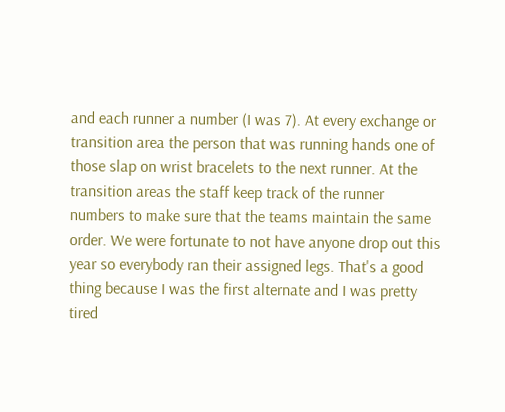and each runner a number (I was 7). At every exchange or transition area the person that was running hands one of those slap on wrist bracelets to the next runner. At the transition areas the staff keep track of the runner numbers to make sure that the teams maintain the same order. We were fortunate to not have anyone drop out this year so everybody ran their assigned legs. That's a good thing because I was the first alternate and I was pretty tired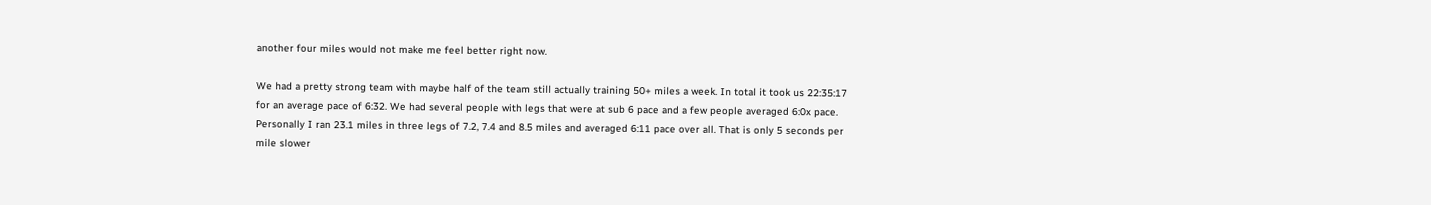another four miles would not make me feel better right now.

We had a pretty strong team with maybe half of the team still actually training 50+ miles a week. In total it took us 22:35:17 for an average pace of 6:32. We had several people with legs that were at sub 6 pace and a few people averaged 6:0x pace. Personally I ran 23.1 miles in three legs of 7.2, 7.4 and 8.5 miles and averaged 6:11 pace over all. That is only 5 seconds per mile slower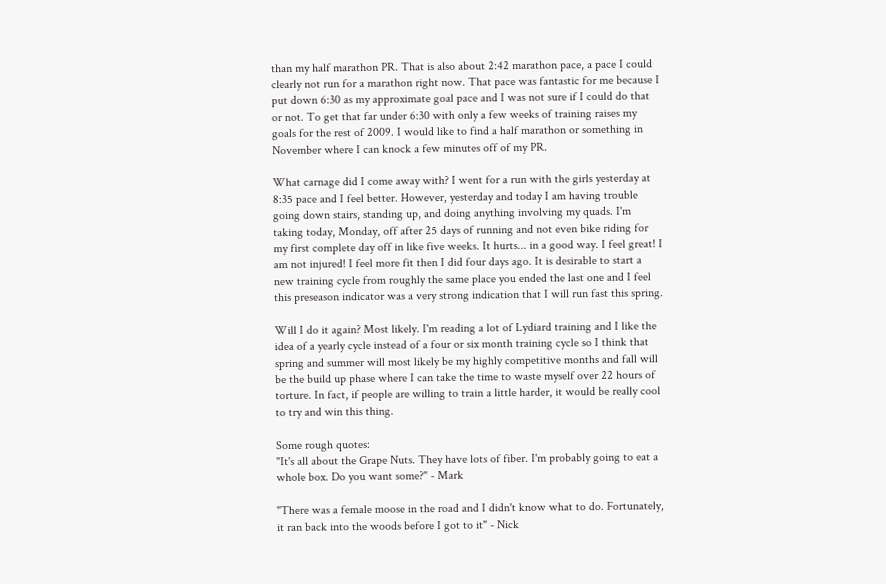than my half marathon PR. That is also about 2:42 marathon pace, a pace I could clearly not run for a marathon right now. That pace was fantastic for me because I put down 6:30 as my approximate goal pace and I was not sure if I could do that or not. To get that far under 6:30 with only a few weeks of training raises my goals for the rest of 2009. I would like to find a half marathon or something in November where I can knock a few minutes off of my PR.

What carnage did I come away with? I went for a run with the girls yesterday at 8:35 pace and I feel better. However, yesterday and today I am having trouble going down stairs, standing up, and doing anything involving my quads. I'm taking today, Monday, off after 25 days of running and not even bike riding for my first complete day off in like five weeks. It hurts... in a good way. I feel great! I am not injured! I feel more fit then I did four days ago. It is desirable to start a new training cycle from roughly the same place you ended the last one and I feel this preseason indicator was a very strong indication that I will run fast this spring.

Will I do it again? Most likely. I'm reading a lot of Lydiard training and I like the idea of a yearly cycle instead of a four or six month training cycle so I think that spring and summer will most likely be my highly competitive months and fall will be the build up phase where I can take the time to waste myself over 22 hours of torture. In fact, if people are willing to train a little harder, it would be really cool to try and win this thing.

Some rough quotes:
"It's all about the Grape Nuts. They have lots of fiber. I'm probably going to eat a whole box. Do you want some?" - Mark

"There was a female moose in the road and I didn't know what to do. Fortunately, it ran back into the woods before I got to it" - Nick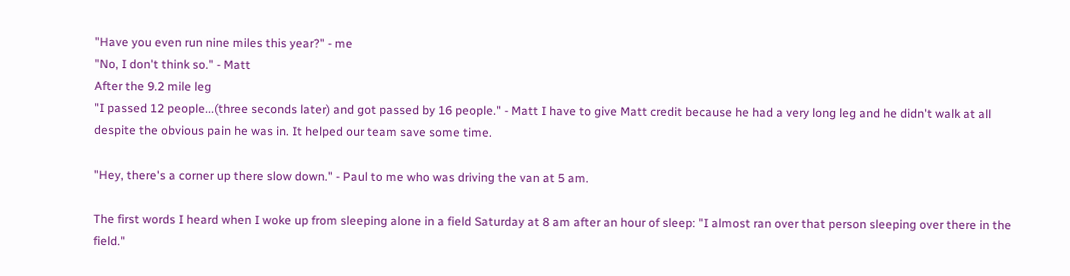"Have you even run nine miles this year?" - me
"No, I don't think so." - Matt
After the 9.2 mile leg
"I passed 12 people...(three seconds later) and got passed by 16 people." - Matt I have to give Matt credit because he had a very long leg and he didn't walk at all despite the obvious pain he was in. It helped our team save some time.

"Hey, there's a corner up there slow down." - Paul to me who was driving the van at 5 am.

The first words I heard when I woke up from sleeping alone in a field Saturday at 8 am after an hour of sleep: "I almost ran over that person sleeping over there in the field."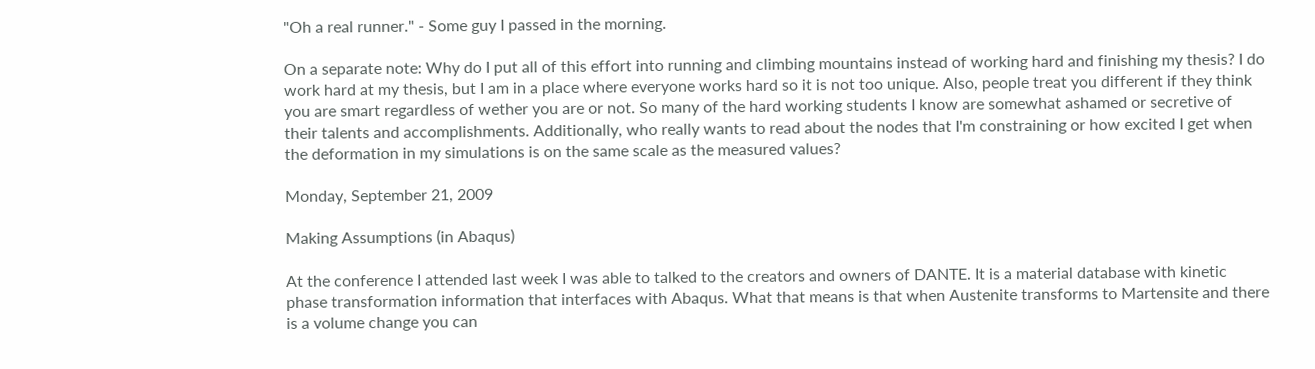"Oh a real runner." - Some guy I passed in the morning.

On a separate note: Why do I put all of this effort into running and climbing mountains instead of working hard and finishing my thesis? I do work hard at my thesis, but I am in a place where everyone works hard so it is not too unique. Also, people treat you different if they think you are smart regardless of wether you are or not. So many of the hard working students I know are somewhat ashamed or secretive of their talents and accomplishments. Additionally, who really wants to read about the nodes that I'm constraining or how excited I get when the deformation in my simulations is on the same scale as the measured values?

Monday, September 21, 2009

Making Assumptions (in Abaqus)

At the conference I attended last week I was able to talked to the creators and owners of DANTE. It is a material database with kinetic phase transformation information that interfaces with Abaqus. What that means is that when Austenite transforms to Martensite and there is a volume change you can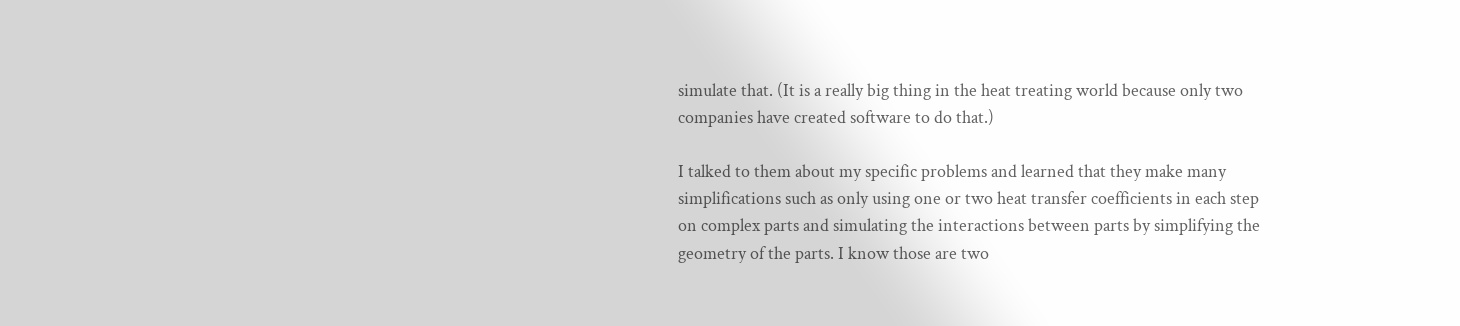simulate that. (It is a really big thing in the heat treating world because only two companies have created software to do that.)

I talked to them about my specific problems and learned that they make many simplifications such as only using one or two heat transfer coefficients in each step on complex parts and simulating the interactions between parts by simplifying the geometry of the parts. I know those are two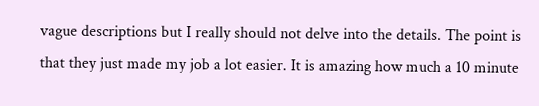vague descriptions but I really should not delve into the details. The point is that they just made my job a lot easier. It is amazing how much a 10 minute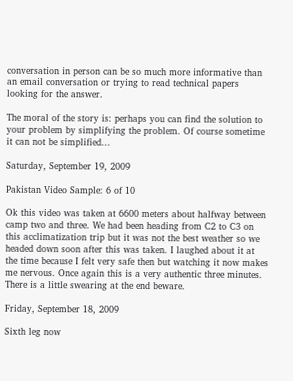conversation in person can be so much more informative than an email conversation or trying to read technical papers looking for the answer.

The moral of the story is: perhaps you can find the solution to your problem by simplifying the problem. Of course sometime it can not be simplified...

Saturday, September 19, 2009

Pakistan Video Sample: 6 of 10

Ok this video was taken at 6600 meters about halfway between camp two and three. We had been heading from C2 to C3 on this acclimatization trip but it was not the best weather so we headed down soon after this was taken. I laughed about it at the time because I felt very safe then but watching it now makes me nervous. Once again this is a very authentic three minutes. There is a little swearing at the end beware.

Friday, September 18, 2009

Sixth leg now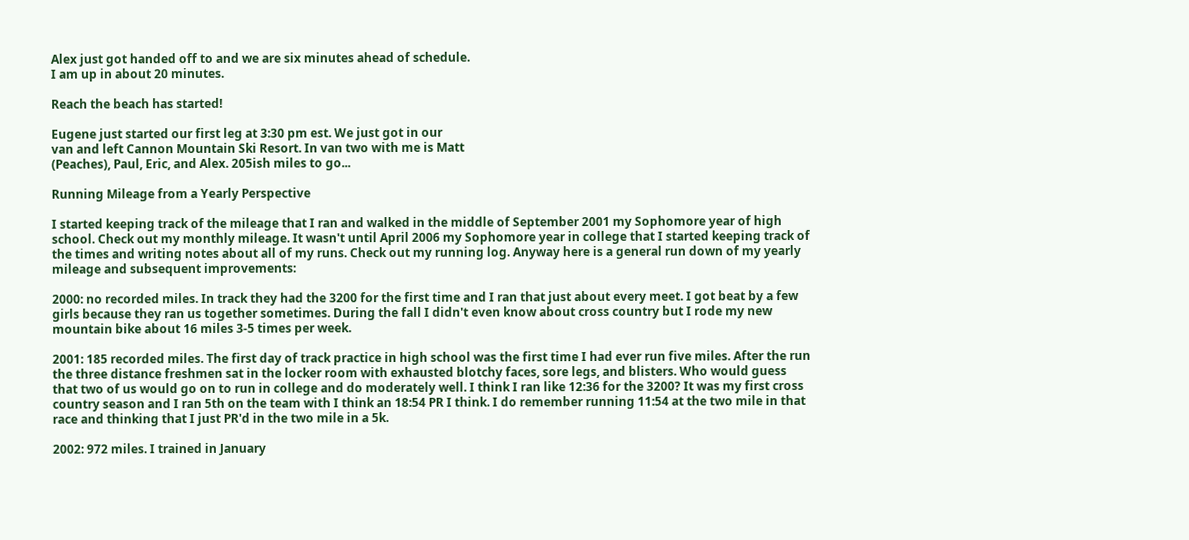Alex just got handed off to and we are six minutes ahead of schedule.
I am up in about 20 minutes.

Reach the beach has started!

Eugene just started our first leg at 3:30 pm est. We just got in our
van and left Cannon Mountain Ski Resort. In van two with me is Matt
(Peaches), Paul, Eric, and Alex. 205ish miles to go...

Running Mileage from a Yearly Perspective

I started keeping track of the mileage that I ran and walked in the middle of September 2001 my Sophomore year of high school. Check out my monthly mileage. It wasn't until April 2006 my Sophomore year in college that I started keeping track of the times and writing notes about all of my runs. Check out my running log. Anyway here is a general run down of my yearly mileage and subsequent improvements:

2000: no recorded miles. In track they had the 3200 for the first time and I ran that just about every meet. I got beat by a few girls because they ran us together sometimes. During the fall I didn't even know about cross country but I rode my new mountain bike about 16 miles 3-5 times per week.

2001: 185 recorded miles. The first day of track practice in high school was the first time I had ever run five miles. After the run the three distance freshmen sat in the locker room with exhausted blotchy faces, sore legs, and blisters. Who would guess that two of us would go on to run in college and do moderately well. I think I ran like 12:36 for the 3200? It was my first cross country season and I ran 5th on the team with I think an 18:54 PR I think. I do remember running 11:54 at the two mile in that race and thinking that I just PR'd in the two mile in a 5k.

2002: 972 miles. I trained in January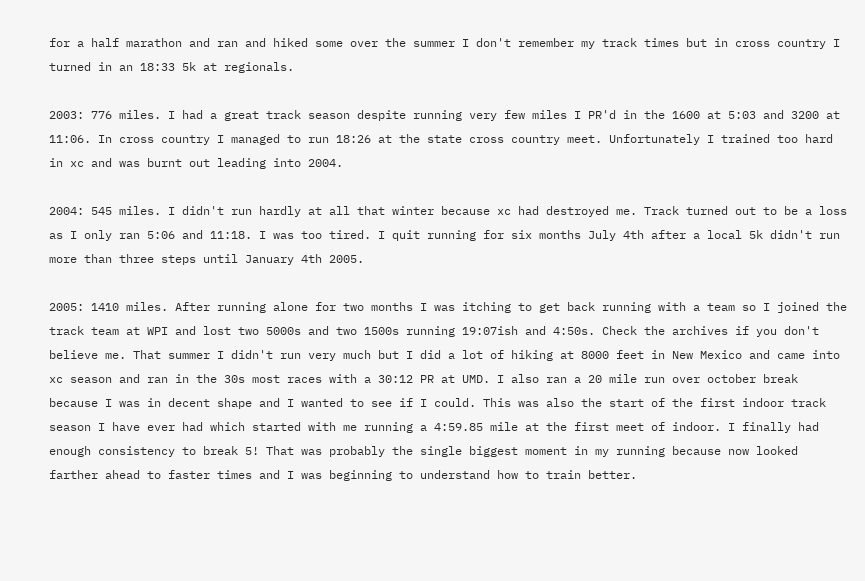for a half marathon and ran and hiked some over the summer I don't remember my track times but in cross country I turned in an 18:33 5k at regionals.

2003: 776 miles. I had a great track season despite running very few miles I PR'd in the 1600 at 5:03 and 3200 at 11:06. In cross country I managed to run 18:26 at the state cross country meet. Unfortunately I trained too hard in xc and was burnt out leading into 2004.

2004: 545 miles. I didn't run hardly at all that winter because xc had destroyed me. Track turned out to be a loss as I only ran 5:06 and 11:18. I was too tired. I quit running for six months July 4th after a local 5k didn't run more than three steps until January 4th 2005.

2005: 1410 miles. After running alone for two months I was itching to get back running with a team so I joined the track team at WPI and lost two 5000s and two 1500s running 19:07ish and 4:50s. Check the archives if you don't believe me. That summer I didn't run very much but I did a lot of hiking at 8000 feet in New Mexico and came into xc season and ran in the 30s most races with a 30:12 PR at UMD. I also ran a 20 mile run over october break because I was in decent shape and I wanted to see if I could. This was also the start of the first indoor track season I have ever had which started with me running a 4:59.85 mile at the first meet of indoor. I finally had enough consistency to break 5! That was probably the single biggest moment in my running because now looked farther ahead to faster times and I was beginning to understand how to train better.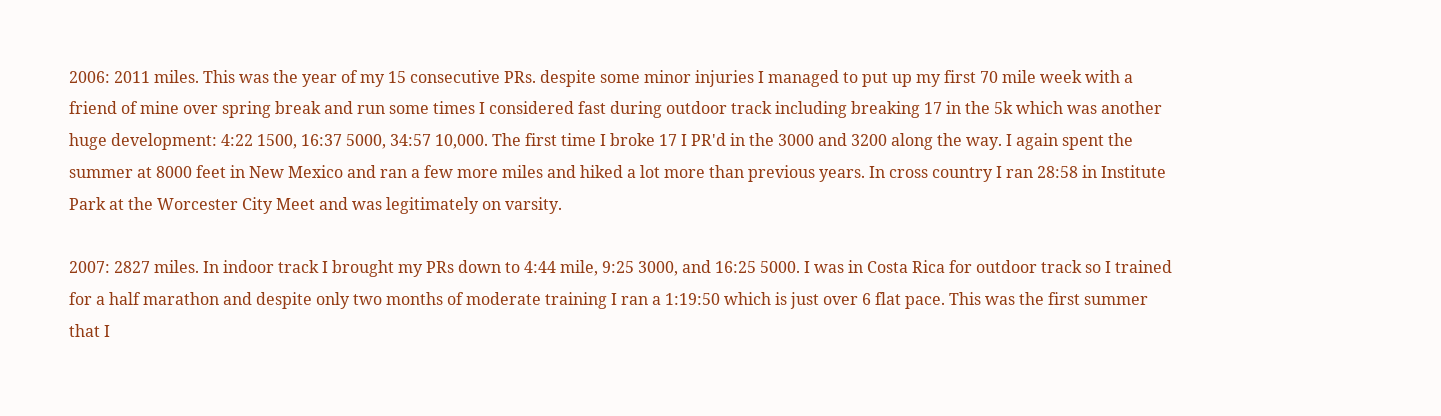2006: 2011 miles. This was the year of my 15 consecutive PRs. despite some minor injuries I managed to put up my first 70 mile week with a friend of mine over spring break and run some times I considered fast during outdoor track including breaking 17 in the 5k which was another huge development: 4:22 1500, 16:37 5000, 34:57 10,000. The first time I broke 17 I PR'd in the 3000 and 3200 along the way. I again spent the summer at 8000 feet in New Mexico and ran a few more miles and hiked a lot more than previous years. In cross country I ran 28:58 in Institute Park at the Worcester City Meet and was legitimately on varsity.

2007: 2827 miles. In indoor track I brought my PRs down to 4:44 mile, 9:25 3000, and 16:25 5000. I was in Costa Rica for outdoor track so I trained for a half marathon and despite only two months of moderate training I ran a 1:19:50 which is just over 6 flat pace. This was the first summer that I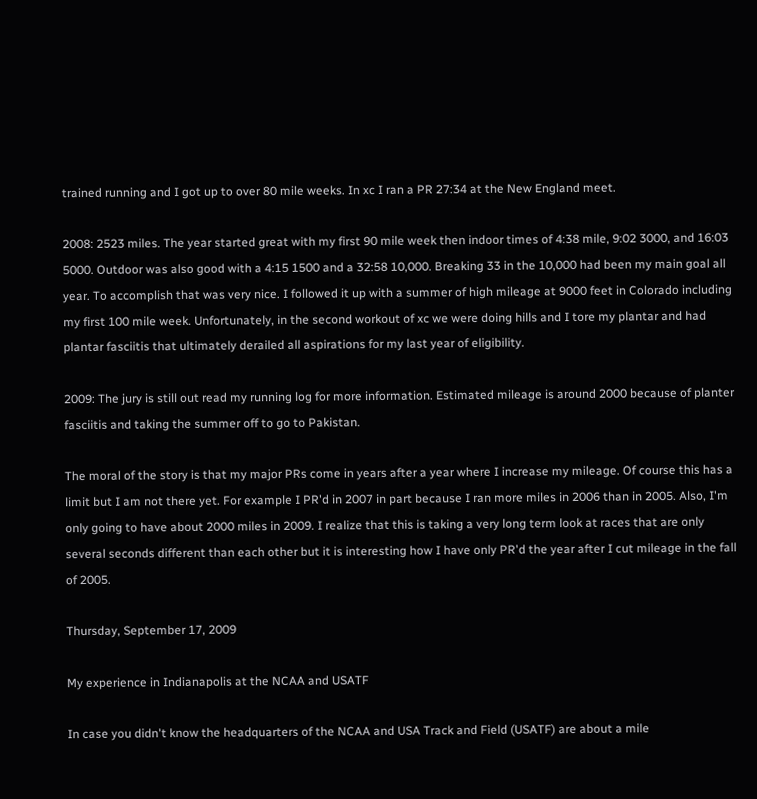trained running and I got up to over 80 mile weeks. In xc I ran a PR 27:34 at the New England meet.

2008: 2523 miles. The year started great with my first 90 mile week then indoor times of 4:38 mile, 9:02 3000, and 16:03 5000. Outdoor was also good with a 4:15 1500 and a 32:58 10,000. Breaking 33 in the 10,000 had been my main goal all year. To accomplish that was very nice. I followed it up with a summer of high mileage at 9000 feet in Colorado including my first 100 mile week. Unfortunately, in the second workout of xc we were doing hills and I tore my plantar and had plantar fasciitis that ultimately derailed all aspirations for my last year of eligibility.

2009: The jury is still out read my running log for more information. Estimated mileage is around 2000 because of planter fasciitis and taking the summer off to go to Pakistan.

The moral of the story is that my major PRs come in years after a year where I increase my mileage. Of course this has a limit but I am not there yet. For example I PR'd in 2007 in part because I ran more miles in 2006 than in 2005. Also, I'm only going to have about 2000 miles in 2009. I realize that this is taking a very long term look at races that are only several seconds different than each other but it is interesting how I have only PR'd the year after I cut mileage in the fall of 2005.

Thursday, September 17, 2009

My experience in Indianapolis at the NCAA and USATF

In case you didn't know the headquarters of the NCAA and USA Track and Field (USATF) are about a mile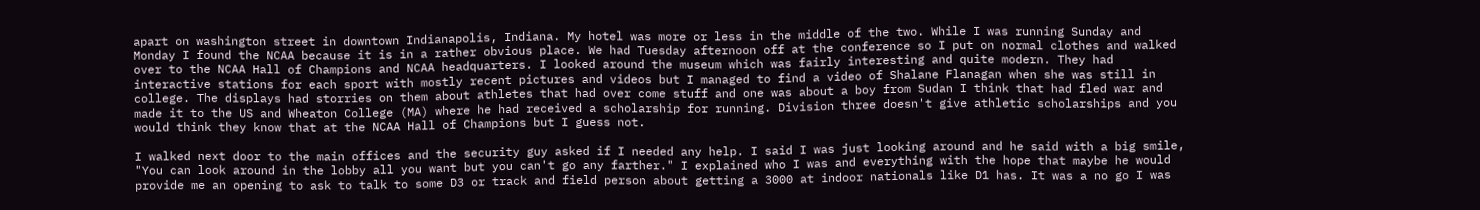apart on washington street in downtown Indianapolis, Indiana. My hotel was more or less in the middle of the two. While I was running Sunday and Monday I found the NCAA because it is in a rather obvious place. We had Tuesday afternoon off at the conference so I put on normal clothes and walked over to the NCAA Hall of Champions and NCAA headquarters. I looked around the museum which was fairly interesting and quite modern. They had interactive stations for each sport with mostly recent pictures and videos but I managed to find a video of Shalane Flanagan when she was still in college. The displays had storries on them about athletes that had over come stuff and one was about a boy from Sudan I think that had fled war and made it to the US and Wheaton College (MA) where he had received a scholarship for running. Division three doesn't give athletic scholarships and you would think they know that at the NCAA Hall of Champions but I guess not.

I walked next door to the main offices and the security guy asked if I needed any help. I said I was just looking around and he said with a big smile, "You can look around in the lobby all you want but you can't go any farther." I explained who I was and everything with the hope that maybe he would provide me an opening to ask to talk to some D3 or track and field person about getting a 3000 at indoor nationals like D1 has. It was a no go I was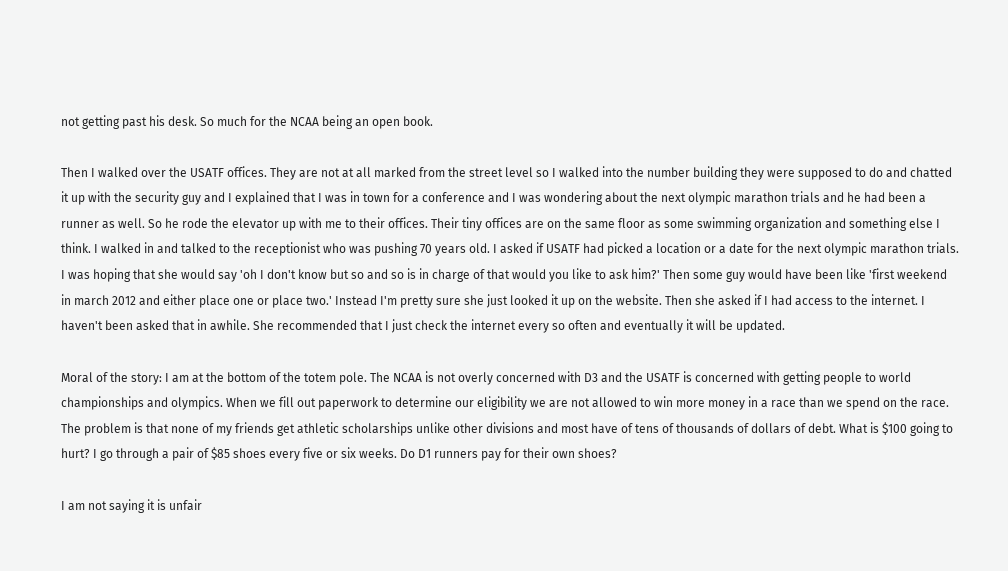not getting past his desk. So much for the NCAA being an open book.

Then I walked over the USATF offices. They are not at all marked from the street level so I walked into the number building they were supposed to do and chatted it up with the security guy and I explained that I was in town for a conference and I was wondering about the next olympic marathon trials and he had been a runner as well. So he rode the elevator up with me to their offices. Their tiny offices are on the same floor as some swimming organization and something else I think. I walked in and talked to the receptionist who was pushing 70 years old. I asked if USATF had picked a location or a date for the next olympic marathon trials. I was hoping that she would say 'oh I don't know but so and so is in charge of that would you like to ask him?' Then some guy would have been like 'first weekend in march 2012 and either place one or place two.' Instead I'm pretty sure she just looked it up on the website. Then she asked if I had access to the internet. I haven't been asked that in awhile. She recommended that I just check the internet every so often and eventually it will be updated.

Moral of the story: I am at the bottom of the totem pole. The NCAA is not overly concerned with D3 and the USATF is concerned with getting people to world championships and olympics. When we fill out paperwork to determine our eligibility we are not allowed to win more money in a race than we spend on the race. The problem is that none of my friends get athletic scholarships unlike other divisions and most have of tens of thousands of dollars of debt. What is $100 going to hurt? I go through a pair of $85 shoes every five or six weeks. Do D1 runners pay for their own shoes?

I am not saying it is unfair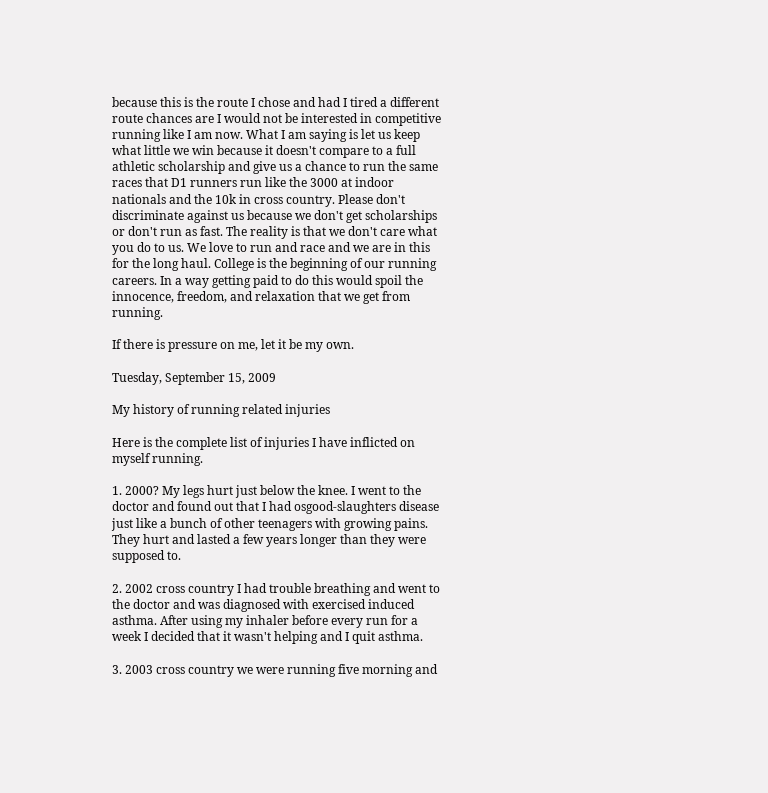because this is the route I chose and had I tired a different route chances are I would not be interested in competitive running like I am now. What I am saying is let us keep what little we win because it doesn't compare to a full athletic scholarship and give us a chance to run the same races that D1 runners run like the 3000 at indoor nationals and the 10k in cross country. Please don't discriminate against us because we don't get scholarships or don't run as fast. The reality is that we don't care what you do to us. We love to run and race and we are in this for the long haul. College is the beginning of our running careers. In a way getting paid to do this would spoil the innocence, freedom, and relaxation that we get from running.

If there is pressure on me, let it be my own.

Tuesday, September 15, 2009

My history of running related injuries

Here is the complete list of injuries I have inflicted on myself running.

1. 2000? My legs hurt just below the knee. I went to the doctor and found out that I had osgood-slaughters disease just like a bunch of other teenagers with growing pains. They hurt and lasted a few years longer than they were supposed to.

2. 2002 cross country I had trouble breathing and went to the doctor and was diagnosed with exercised induced asthma. After using my inhaler before every run for a week I decided that it wasn't helping and I quit asthma.

3. 2003 cross country we were running five morning and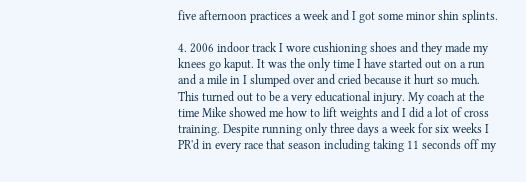five afternoon practices a week and I got some minor shin splints.

4. 2006 indoor track I wore cushioning shoes and they made my knees go kaput. It was the only time I have started out on a run and a mile in I slumped over and cried because it hurt so much. This turned out to be a very educational injury. My coach at the time Mike showed me how to lift weights and I did a lot of cross training. Despite running only three days a week for six weeks I PR'd in every race that season including taking 11 seconds off my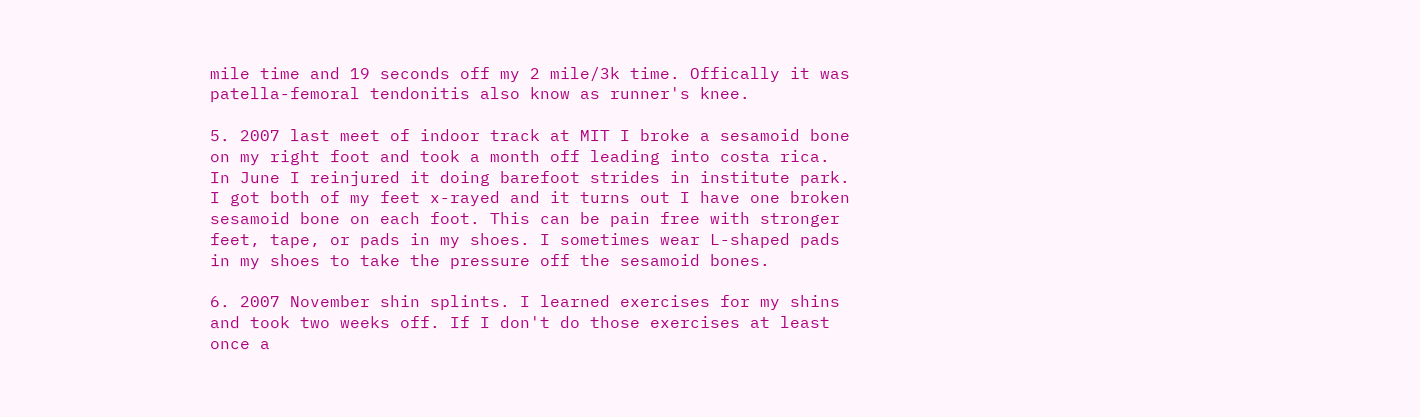mile time and 19 seconds off my 2 mile/3k time. Offically it was patella-femoral tendonitis also know as runner's knee.

5. 2007 last meet of indoor track at MIT I broke a sesamoid bone on my right foot and took a month off leading into costa rica. In June I reinjured it doing barefoot strides in institute park. I got both of my feet x-rayed and it turns out I have one broken sesamoid bone on each foot. This can be pain free with stronger feet, tape, or pads in my shoes. I sometimes wear L-shaped pads in my shoes to take the pressure off the sesamoid bones.

6. 2007 November shin splints. I learned exercises for my shins and took two weeks off. If I don't do those exercises at least once a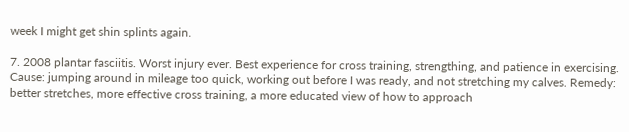week I might get shin splints again.

7. 2008 plantar fasciitis. Worst injury ever. Best experience for cross training, strengthing, and patience in exercising. Cause: jumping around in mileage too quick, working out before I was ready, and not stretching my calves. Remedy: better stretches, more effective cross training, a more educated view of how to approach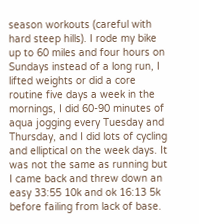season workouts (careful with hard steep hills). I rode my bike up to 60 miles and four hours on Sundays instead of a long run, I lifted weights or did a core routine five days a week in the mornings, I did 60-90 minutes of aqua jogging every Tuesday and Thursday, and I did lots of cycling and elliptical on the week days. It was not the same as running but I came back and threw down an easy 33:55 10k and ok 16:13 5k before failing from lack of base.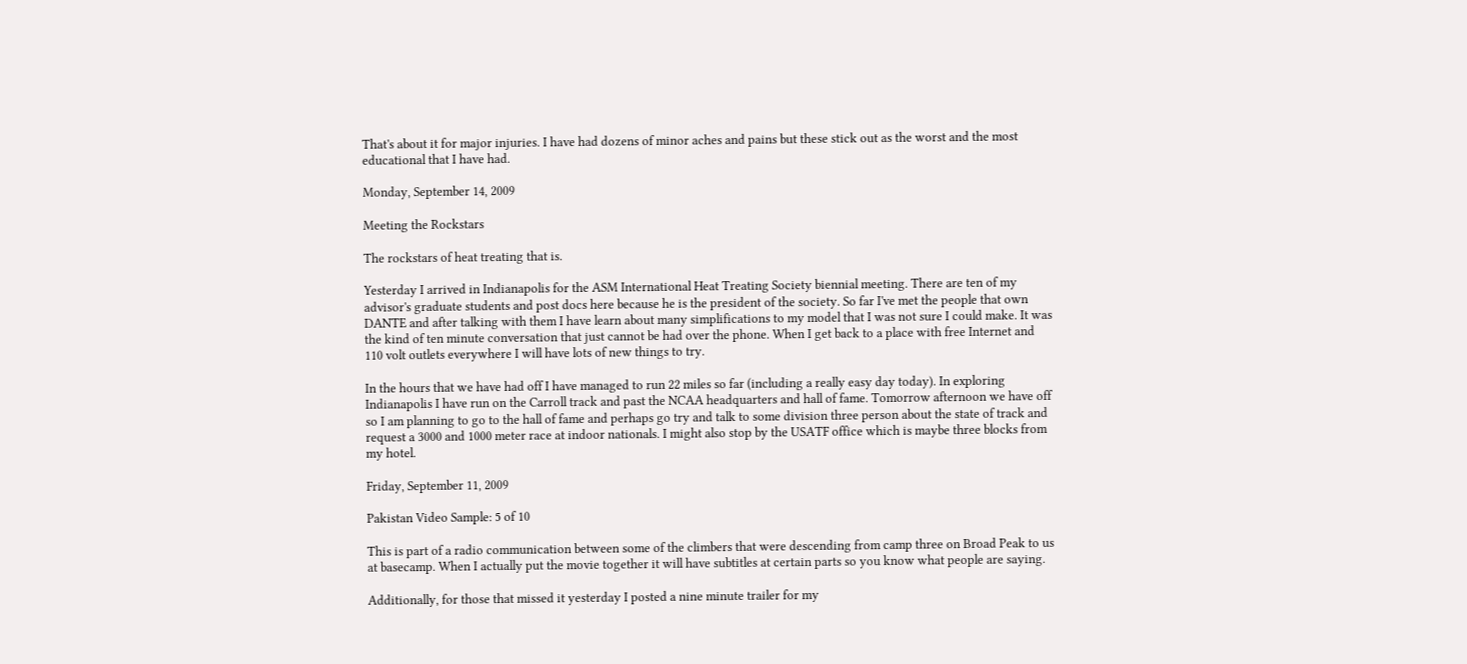That's about it for major injuries. I have had dozens of minor aches and pains but these stick out as the worst and the most educational that I have had.

Monday, September 14, 2009

Meeting the Rockstars

The rockstars of heat treating that is.

Yesterday I arrived in Indianapolis for the ASM International Heat Treating Society biennial meeting. There are ten of my advisor's graduate students and post docs here because he is the president of the society. So far I've met the people that own DANTE and after talking with them I have learn about many simplifications to my model that I was not sure I could make. It was the kind of ten minute conversation that just cannot be had over the phone. When I get back to a place with free Internet and 110 volt outlets everywhere I will have lots of new things to try.

In the hours that we have had off I have managed to run 22 miles so far (including a really easy day today). In exploring Indianapolis I have run on the Carroll track and past the NCAA headquarters and hall of fame. Tomorrow afternoon we have off so I am planning to go to the hall of fame and perhaps go try and talk to some division three person about the state of track and request a 3000 and 1000 meter race at indoor nationals. I might also stop by the USATF office which is maybe three blocks from my hotel.

Friday, September 11, 2009

Pakistan Video Sample: 5 of 10

This is part of a radio communication between some of the climbers that were descending from camp three on Broad Peak to us at basecamp. When I actually put the movie together it will have subtitles at certain parts so you know what people are saying.

Additionally, for those that missed it yesterday I posted a nine minute trailer for my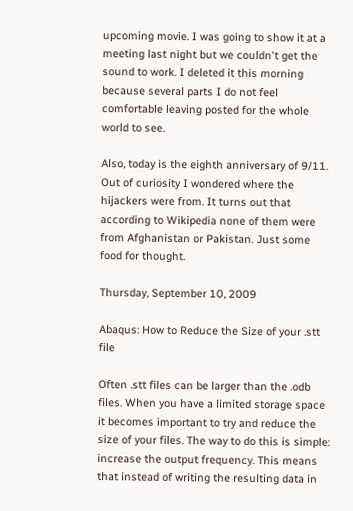upcoming movie. I was going to show it at a meeting last night but we couldn't get the sound to work. I deleted it this morning because several parts I do not feel comfortable leaving posted for the whole world to see.

Also, today is the eighth anniversary of 9/11. Out of curiosity I wondered where the hijackers were from. It turns out that according to Wikipedia none of them were from Afghanistan or Pakistan. Just some food for thought.

Thursday, September 10, 2009

Abaqus: How to Reduce the Size of your .stt file

Often .stt files can be larger than the .odb files. When you have a limited storage space it becomes important to try and reduce the size of your files. The way to do this is simple: increase the output frequency. This means that instead of writing the resulting data in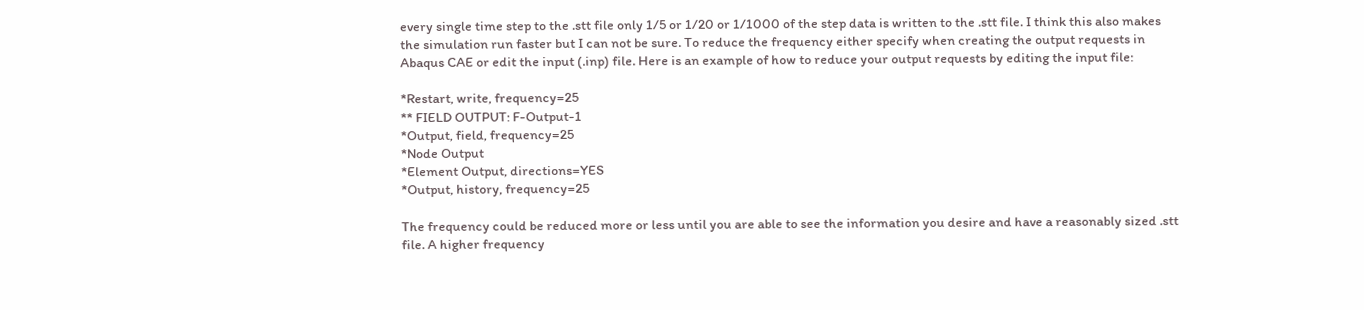every single time step to the .stt file only 1/5 or 1/20 or 1/1000 of the step data is written to the .stt file. I think this also makes the simulation run faster but I can not be sure. To reduce the frequency either specify when creating the output requests in Abaqus CAE or edit the input (.inp) file. Here is an example of how to reduce your output requests by editing the input file:

*Restart, write, frequency=25
** FIELD OUTPUT: F-Output-1
*Output, field, frequency=25
*Node Output
*Element Output, directions=YES
*Output, history, frequency=25

The frequency could be reduced more or less until you are able to see the information you desire and have a reasonably sized .stt file. A higher frequency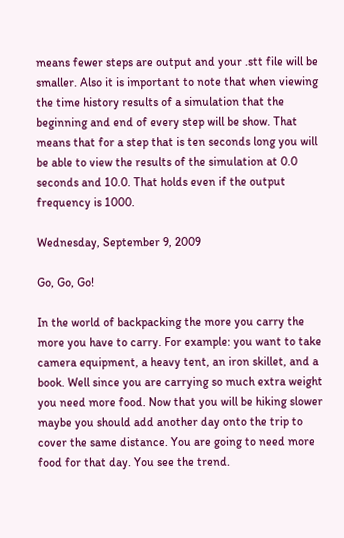means fewer steps are output and your .stt file will be smaller. Also it is important to note that when viewing the time history results of a simulation that the beginning and end of every step will be show. That means that for a step that is ten seconds long you will be able to view the results of the simulation at 0.0 seconds and 10.0. That holds even if the output frequency is 1000.

Wednesday, September 9, 2009

Go, Go, Go!

In the world of backpacking the more you carry the more you have to carry. For example: you want to take camera equipment, a heavy tent, an iron skillet, and a book. Well since you are carrying so much extra weight you need more food. Now that you will be hiking slower maybe you should add another day onto the trip to cover the same distance. You are going to need more food for that day. You see the trend.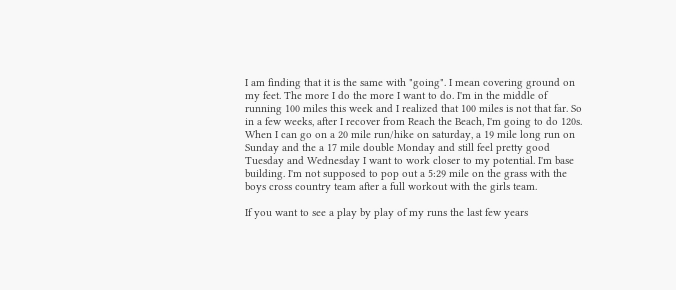I am finding that it is the same with "going". I mean covering ground on my feet. The more I do the more I want to do. I'm in the middle of running 100 miles this week and I realized that 100 miles is not that far. So in a few weeks, after I recover from Reach the Beach, I'm going to do 120s. When I can go on a 20 mile run/hike on saturday, a 19 mile long run on Sunday and the a 17 mile double Monday and still feel pretty good Tuesday and Wednesday I want to work closer to my potential. I'm base building. I'm not supposed to pop out a 5:29 mile on the grass with the boys cross country team after a full workout with the girls team.

If you want to see a play by play of my runs the last few years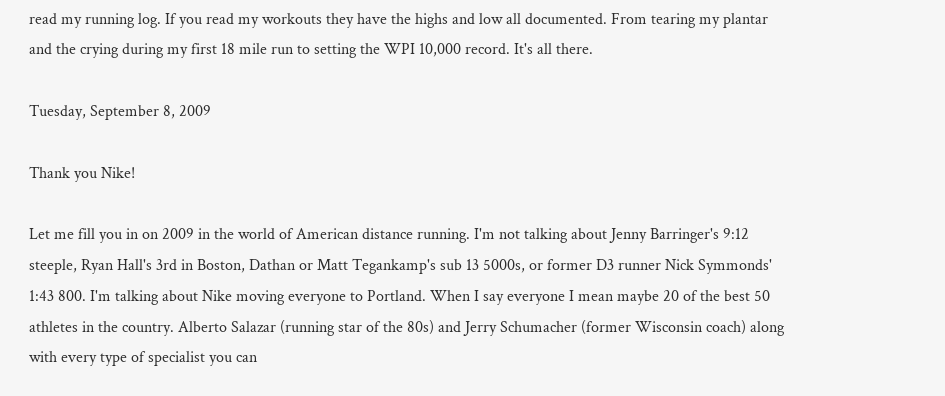read my running log. If you read my workouts they have the highs and low all documented. From tearing my plantar and the crying during my first 18 mile run to setting the WPI 10,000 record. It's all there.

Tuesday, September 8, 2009

Thank you Nike!

Let me fill you in on 2009 in the world of American distance running. I'm not talking about Jenny Barringer's 9:12 steeple, Ryan Hall's 3rd in Boston, Dathan or Matt Tegankamp's sub 13 5000s, or former D3 runner Nick Symmonds' 1:43 800. I'm talking about Nike moving everyone to Portland. When I say everyone I mean maybe 20 of the best 50 athletes in the country. Alberto Salazar (running star of the 80s) and Jerry Schumacher (former Wisconsin coach) along with every type of specialist you can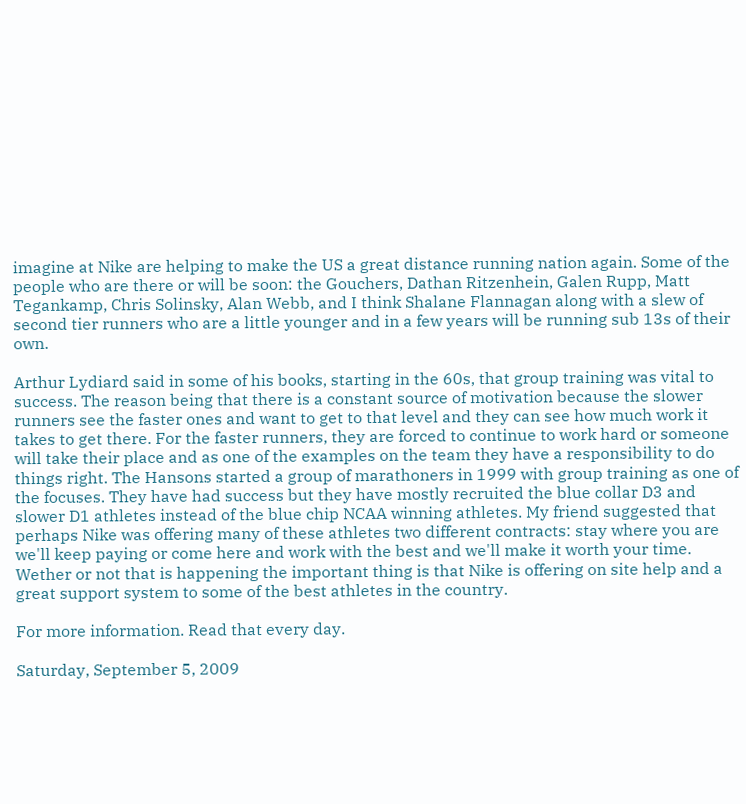imagine at Nike are helping to make the US a great distance running nation again. Some of the people who are there or will be soon: the Gouchers, Dathan Ritzenhein, Galen Rupp, Matt Tegankamp, Chris Solinsky, Alan Webb, and I think Shalane Flannagan along with a slew of second tier runners who are a little younger and in a few years will be running sub 13s of their own.

Arthur Lydiard said in some of his books, starting in the 60s, that group training was vital to success. The reason being that there is a constant source of motivation because the slower runners see the faster ones and want to get to that level and they can see how much work it takes to get there. For the faster runners, they are forced to continue to work hard or someone will take their place and as one of the examples on the team they have a responsibility to do things right. The Hansons started a group of marathoners in 1999 with group training as one of the focuses. They have had success but they have mostly recruited the blue collar D3 and slower D1 athletes instead of the blue chip NCAA winning athletes. My friend suggested that perhaps Nike was offering many of these athletes two different contracts: stay where you are we'll keep paying or come here and work with the best and we'll make it worth your time. Wether or not that is happening the important thing is that Nike is offering on site help and a great support system to some of the best athletes in the country.

For more information. Read that every day.

Saturday, September 5, 2009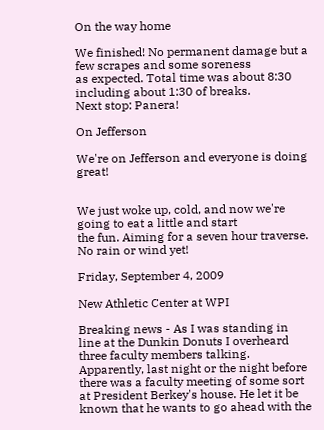On the way home

We finished! No permanent damage but a few scrapes and some soreness
as expected. Total time was about 8:30 including about 1:30 of breaks.
Next stop: Panera!

On Jefferson

We're on Jefferson and everyone is doing great!


We just woke up, cold, and now we're going to eat a little and start
the fun. Aiming for a seven hour traverse. No rain or wind yet!

Friday, September 4, 2009

New Athletic Center at WPI

Breaking news - As I was standing in line at the Dunkin Donuts I overheard three faculty members talking. Apparently, last night or the night before there was a faculty meeting of some sort at President Berkey's house. He let it be known that he wants to go ahead with the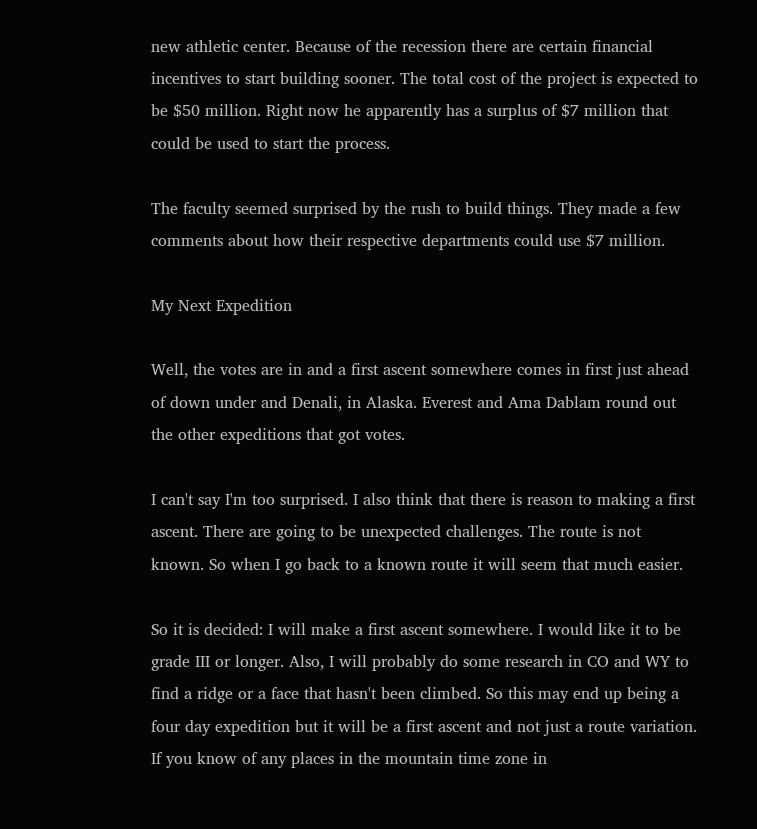new athletic center. Because of the recession there are certain financial incentives to start building sooner. The total cost of the project is expected to be $50 million. Right now he apparently has a surplus of $7 million that could be used to start the process.

The faculty seemed surprised by the rush to build things. They made a few comments about how their respective departments could use $7 million.

My Next Expedition

Well, the votes are in and a first ascent somewhere comes in first just ahead of down under and Denali, in Alaska. Everest and Ama Dablam round out the other expeditions that got votes.

I can't say I'm too surprised. I also think that there is reason to making a first ascent. There are going to be unexpected challenges. The route is not known. So when I go back to a known route it will seem that much easier.

So it is decided: I will make a first ascent somewhere. I would like it to be grade III or longer. Also, I will probably do some research in CO and WY to find a ridge or a face that hasn't been climbed. So this may end up being a four day expedition but it will be a first ascent and not just a route variation. If you know of any places in the mountain time zone in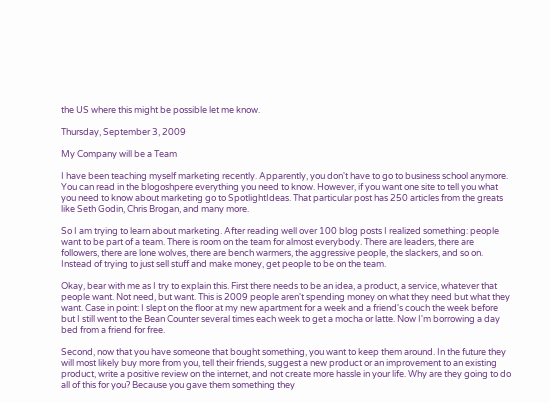the US where this might be possible let me know.

Thursday, September 3, 2009

My Company will be a Team

I have been teaching myself marketing recently. Apparently, you don't have to go to business school anymore. You can read in the blogoshpere everything you need to know. However, if you want one site to tell you what you need to know about marketing go to SpotlightIdeas. That particular post has 250 articles from the greats like Seth Godin, Chris Brogan, and many more.

So I am trying to learn about marketing. After reading well over 100 blog posts I realized something: people want to be part of a team. There is room on the team for almost everybody. There are leaders, there are followers, there are lone wolves, there are bench warmers, the aggressive people, the slackers, and so on. Instead of trying to just sell stuff and make money, get people to be on the team.

Okay, bear with me as I try to explain this. First there needs to be an idea, a product, a service, whatever that people want. Not need, but want. This is 2009 people aren't spending money on what they need but what they want. Case in point: I slept on the floor at my new apartment for a week and a friend's couch the week before but I still went to the Bean Counter several times each week to get a mocha or latte. Now I'm borrowing a day bed from a friend for free.

Second, now that you have someone that bought something, you want to keep them around. In the future they will most likely buy more from you, tell their friends, suggest a new product or an improvement to an existing product, write a positive review on the internet, and not create more hassle in your life. Why are they going to do all of this for you? Because you gave them something they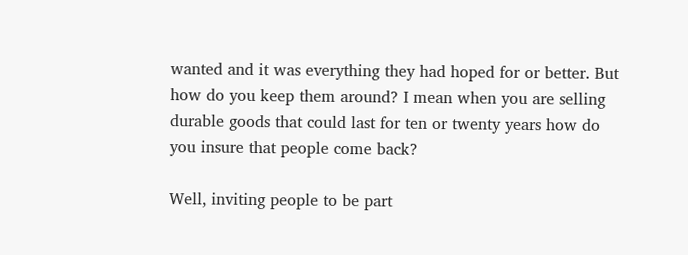wanted and it was everything they had hoped for or better. But how do you keep them around? I mean when you are selling durable goods that could last for ten or twenty years how do you insure that people come back?

Well, inviting people to be part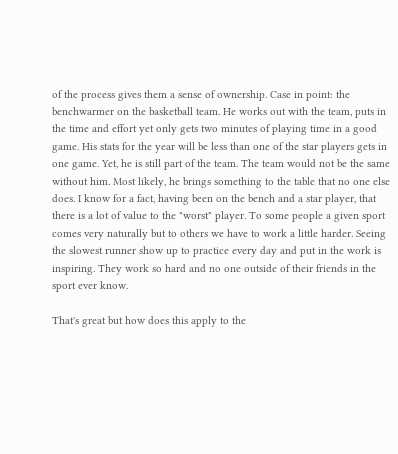of the process gives them a sense of ownership. Case in point: the benchwarmer on the basketball team. He works out with the team, puts in the time and effort yet only gets two minutes of playing time in a good game. His stats for the year will be less than one of the star players gets in one game. Yet, he is still part of the team. The team would not be the same without him. Most likely, he brings something to the table that no one else does. I know for a fact, having been on the bench and a star player, that there is a lot of value to the "worst" player. To some people a given sport comes very naturally but to others we have to work a little harder. Seeing the slowest runner show up to practice every day and put in the work is inspiring. They work so hard and no one outside of their friends in the sport ever know.

That's great but how does this apply to the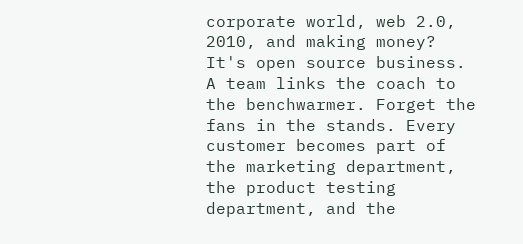corporate world, web 2.0, 2010, and making money? It's open source business. A team links the coach to the benchwarmer. Forget the fans in the stands. Every customer becomes part of the marketing department, the product testing department, and the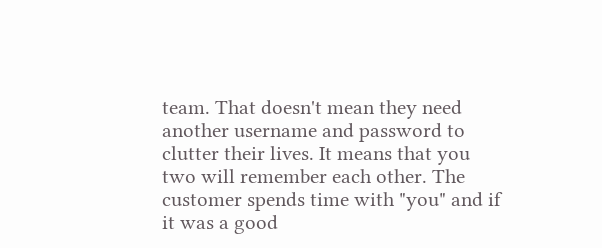team. That doesn't mean they need another username and password to clutter their lives. It means that you two will remember each other. The customer spends time with "you" and if it was a good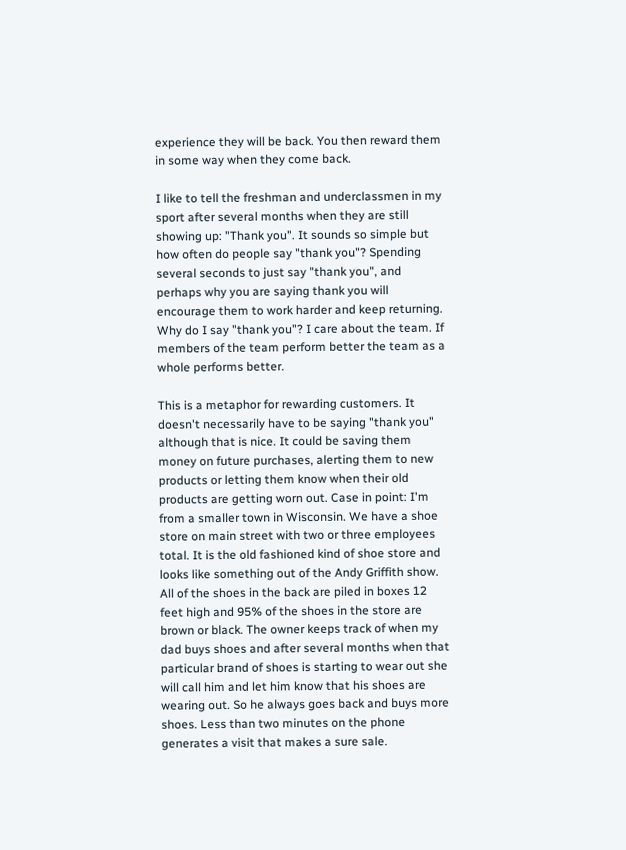experience they will be back. You then reward them in some way when they come back.

I like to tell the freshman and underclassmen in my sport after several months when they are still showing up: "Thank you". It sounds so simple but how often do people say "thank you"? Spending several seconds to just say "thank you", and perhaps why you are saying thank you will encourage them to work harder and keep returning. Why do I say "thank you"? I care about the team. If members of the team perform better the team as a whole performs better.

This is a metaphor for rewarding customers. It doesn't necessarily have to be saying "thank you" although that is nice. It could be saving them money on future purchases, alerting them to new products or letting them know when their old products are getting worn out. Case in point: I'm from a smaller town in Wisconsin. We have a shoe store on main street with two or three employees total. It is the old fashioned kind of shoe store and looks like something out of the Andy Griffith show. All of the shoes in the back are piled in boxes 12 feet high and 95% of the shoes in the store are brown or black. The owner keeps track of when my dad buys shoes and after several months when that particular brand of shoes is starting to wear out she will call him and let him know that his shoes are wearing out. So he always goes back and buys more shoes. Less than two minutes on the phone generates a visit that makes a sure sale.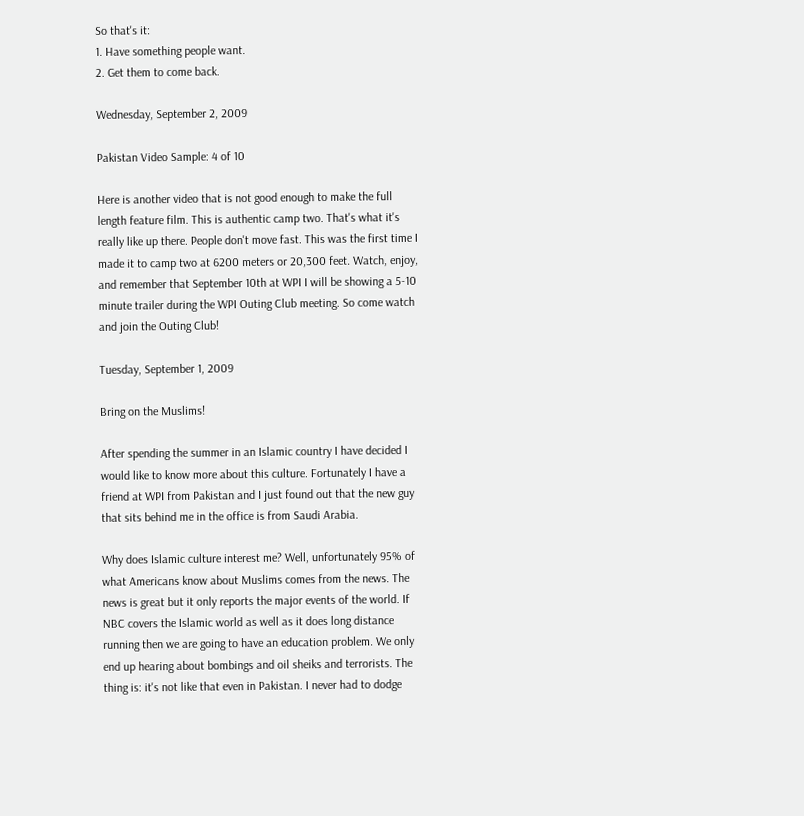So that's it:
1. Have something people want.
2. Get them to come back.

Wednesday, September 2, 2009

Pakistan Video Sample: 4 of 10

Here is another video that is not good enough to make the full length feature film. This is authentic camp two. That's what it's really like up there. People don't move fast. This was the first time I made it to camp two at 6200 meters or 20,300 feet. Watch, enjoy, and remember that September 10th at WPI I will be showing a 5-10 minute trailer during the WPI Outing Club meeting. So come watch and join the Outing Club!

Tuesday, September 1, 2009

Bring on the Muslims!

After spending the summer in an Islamic country I have decided I would like to know more about this culture. Fortunately I have a friend at WPI from Pakistan and I just found out that the new guy that sits behind me in the office is from Saudi Arabia.

Why does Islamic culture interest me? Well, unfortunately 95% of what Americans know about Muslims comes from the news. The news is great but it only reports the major events of the world. If NBC covers the Islamic world as well as it does long distance running then we are going to have an education problem. We only end up hearing about bombings and oil sheiks and terrorists. The thing is: it's not like that even in Pakistan. I never had to dodge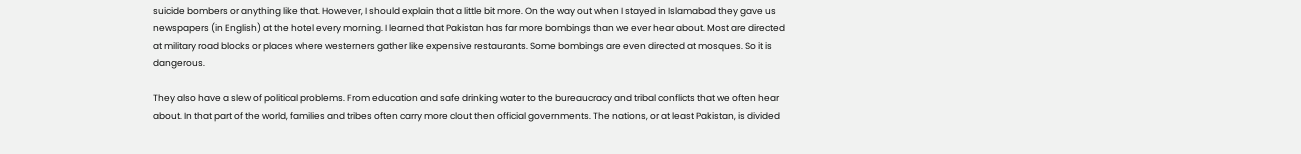suicide bombers or anything like that. However, I should explain that a little bit more. On the way out when I stayed in Islamabad they gave us newspapers (in English) at the hotel every morning. I learned that Pakistan has far more bombings than we ever hear about. Most are directed at military road blocks or places where westerners gather like expensive restaurants. Some bombings are even directed at mosques. So it is dangerous.

They also have a slew of political problems. From education and safe drinking water to the bureaucracy and tribal conflicts that we often hear about. In that part of the world, families and tribes often carry more clout then official governments. The nations, or at least Pakistan, is divided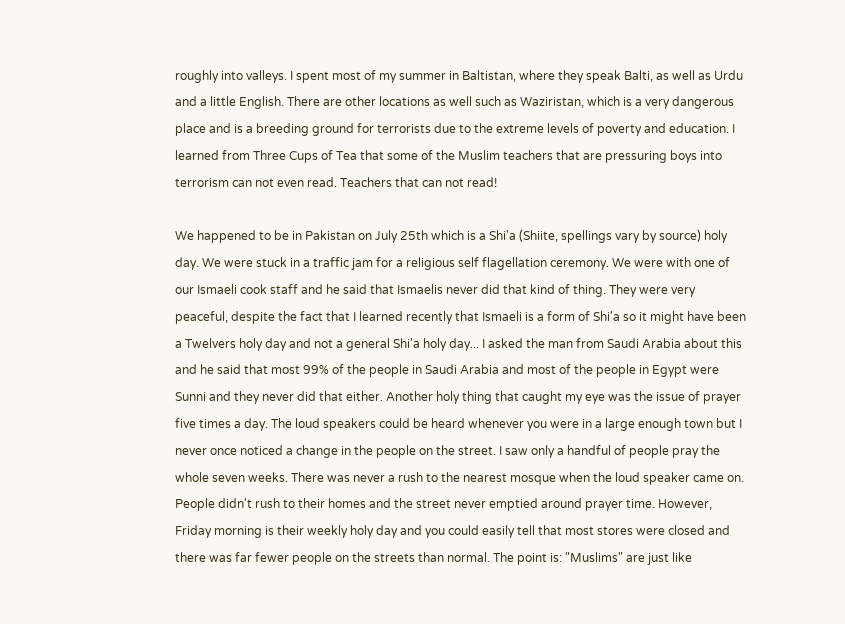roughly into valleys. I spent most of my summer in Baltistan, where they speak Balti, as well as Urdu and a little English. There are other locations as well such as Waziristan, which is a very dangerous place and is a breeding ground for terrorists due to the extreme levels of poverty and education. I learned from Three Cups of Tea that some of the Muslim teachers that are pressuring boys into terrorism can not even read. Teachers that can not read!

We happened to be in Pakistan on July 25th which is a Shi'a (Shiite, spellings vary by source) holy day. We were stuck in a traffic jam for a religious self flagellation ceremony. We were with one of our Ismaeli cook staff and he said that Ismaelis never did that kind of thing. They were very peaceful, despite the fact that I learned recently that Ismaeli is a form of Shi'a so it might have been a Twelvers holy day and not a general Shi'a holy day... I asked the man from Saudi Arabia about this and he said that most 99% of the people in Saudi Arabia and most of the people in Egypt were Sunni and they never did that either. Another holy thing that caught my eye was the issue of prayer five times a day. The loud speakers could be heard whenever you were in a large enough town but I never once noticed a change in the people on the street. I saw only a handful of people pray the whole seven weeks. There was never a rush to the nearest mosque when the loud speaker came on. People didn't rush to their homes and the street never emptied around prayer time. However, Friday morning is their weekly holy day and you could easily tell that most stores were closed and there was far fewer people on the streets than normal. The point is: "Muslims" are just like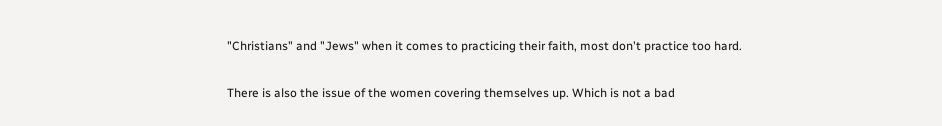"Christians" and "Jews" when it comes to practicing their faith, most don't practice too hard.

There is also the issue of the women covering themselves up. Which is not a bad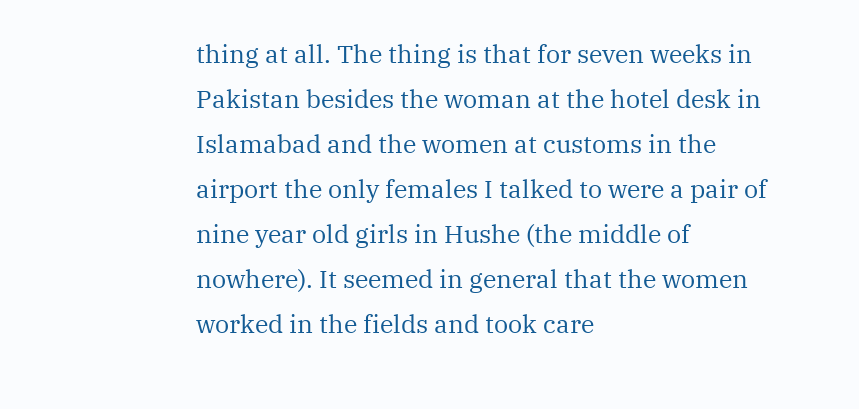thing at all. The thing is that for seven weeks in Pakistan besides the woman at the hotel desk in Islamabad and the women at customs in the airport the only females I talked to were a pair of nine year old girls in Hushe (the middle of nowhere). It seemed in general that the women worked in the fields and took care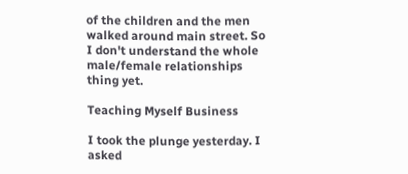of the children and the men walked around main street. So I don't understand the whole male/female relationships thing yet.

Teaching Myself Business

I took the plunge yesterday. I asked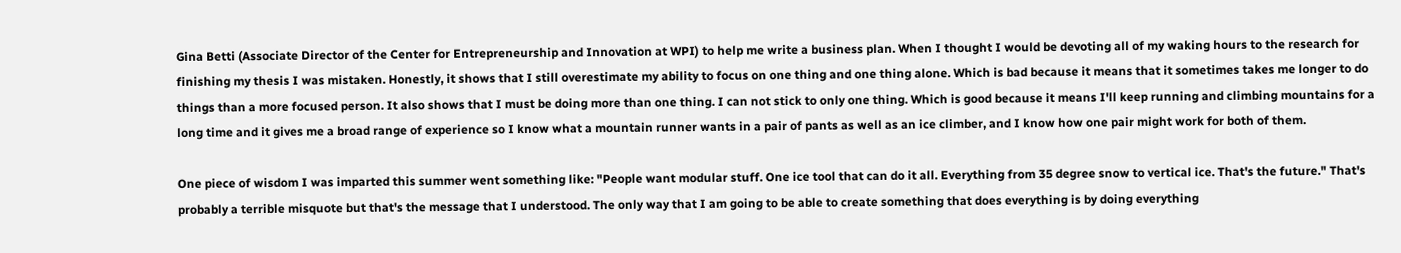Gina Betti (Associate Director of the Center for Entrepreneurship and Innovation at WPI) to help me write a business plan. When I thought I would be devoting all of my waking hours to the research for finishing my thesis I was mistaken. Honestly, it shows that I still overestimate my ability to focus on one thing and one thing alone. Which is bad because it means that it sometimes takes me longer to do things than a more focused person. It also shows that I must be doing more than one thing. I can not stick to only one thing. Which is good because it means I'll keep running and climbing mountains for a long time and it gives me a broad range of experience so I know what a mountain runner wants in a pair of pants as well as an ice climber, and I know how one pair might work for both of them.

One piece of wisdom I was imparted this summer went something like: "People want modular stuff. One ice tool that can do it all. Everything from 35 degree snow to vertical ice. That's the future." That's probably a terrible misquote but that's the message that I understood. The only way that I am going to be able to create something that does everything is by doing everything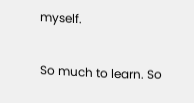myself.

So much to learn. So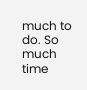much to do. So much time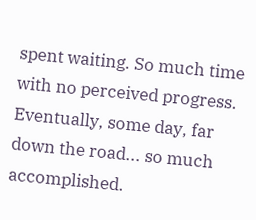spent waiting. So much time with no perceived progress. Eventually, some day, far down the road... so much accomplished.